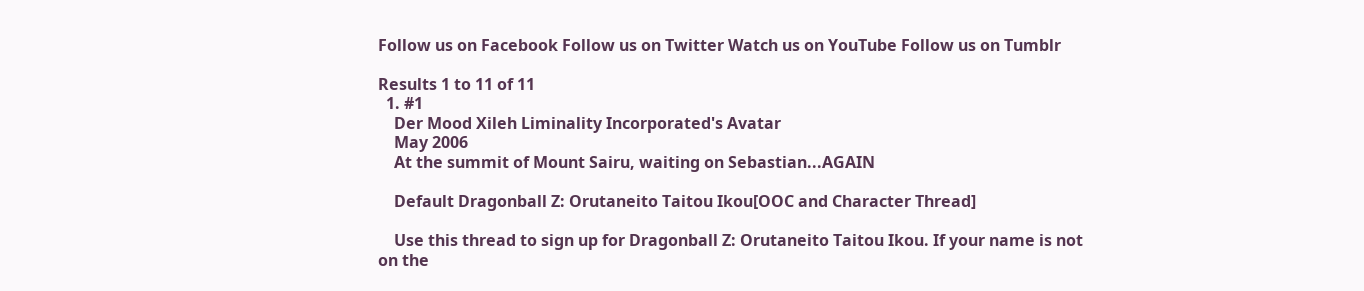Follow us on Facebook Follow us on Twitter Watch us on YouTube Follow us on Tumblr

Results 1 to 11 of 11
  1. #1
    Der Mood Xileh Liminality Incorporated's Avatar
    May 2006
    At the summit of Mount Sairu, waiting on Sebastian...AGAIN

    Default Dragonball Z: Orutaneito Taitou Ikou[OOC and Character Thread]

    Use this thread to sign up for Dragonball Z: Orutaneito Taitou Ikou. If your name is not on the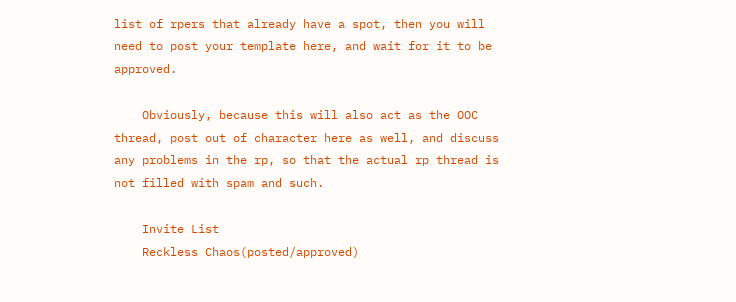list of rpers that already have a spot, then you will need to post your template here, and wait for it to be approved.

    Obviously, because this will also act as the OOC thread, post out of character here as well, and discuss any problems in the rp, so that the actual rp thread is not filled with spam and such.

    Invite List
    Reckless Chaos(posted/approved)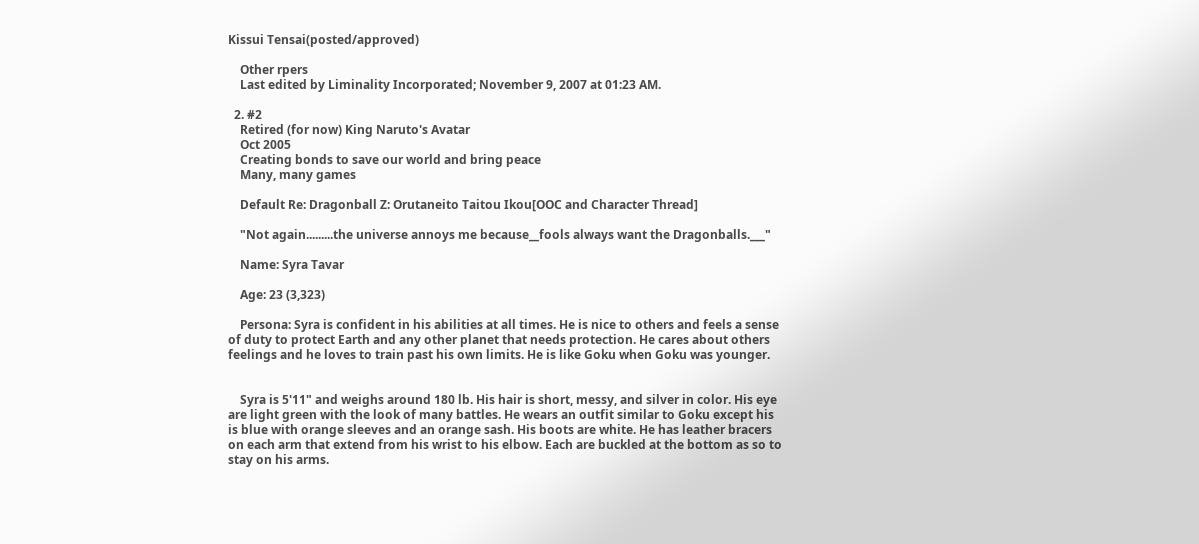Kissui Tensai(posted/approved)

    Other rpers
    Last edited by Liminality Incorporated; November 9, 2007 at 01:23 AM.

  2. #2
    Retired (for now) King Naruto's Avatar
    Oct 2005
    Creating bonds to save our world and bring peace
    Many, many games

    Default Re: Dragonball Z: Orutaneito Taitou Ikou[OOC and Character Thread]

    "Not again.........the universe annoys me because__fools always want the Dragonballs.___"

    Name: Syra Tavar

    Age: 23 (3,323)

    Persona: Syra is confident in his abilities at all times. He is nice to others and feels a sense of duty to protect Earth and any other planet that needs protection. He cares about others feelings and he loves to train past his own limits. He is like Goku when Goku was younger.


    Syra is 5'11" and weighs around 180 lb. His hair is short, messy, and silver in color. His eye are light green with the look of many battles. He wears an outfit similar to Goku except his is blue with orange sleeves and an orange sash. His boots are white. He has leather bracers on each arm that extend from his wrist to his elbow. Each are buckled at the bottom as so to stay on his arms.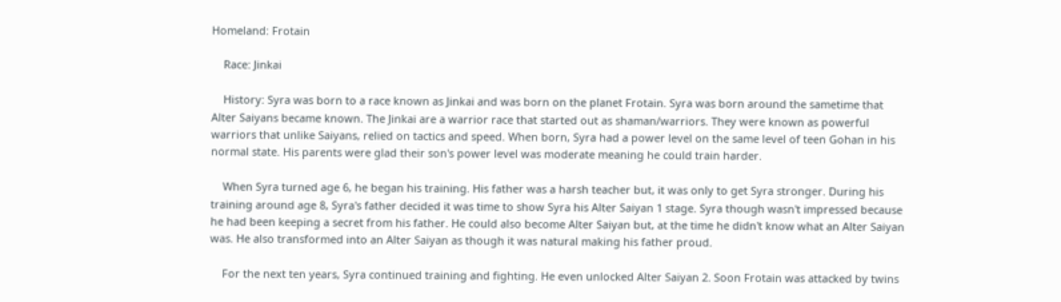Homeland: Frotain

    Race: Jinkai

    History: Syra was born to a race known as Jinkai and was born on the planet Frotain. Syra was born around the sametime that Alter Saiyans became known. The Jinkai are a warrior race that started out as shaman/warriors. They were known as powerful warriors that unlike Saiyans, relied on tactics and speed. When born, Syra had a power level on the same level of teen Gohan in his normal state. His parents were glad their son's power level was moderate meaning he could train harder.

    When Syra turned age 6, he began his training. His father was a harsh teacher but, it was only to get Syra stronger. During his training around age 8, Syra's father decided it was time to show Syra his Alter Saiyan 1 stage. Syra though wasn't impressed because he had been keeping a secret from his father. He could also become Alter Saiyan but, at the time he didn't know what an Alter Saiyan was. He also transformed into an Alter Saiyan as though it was natural making his father proud.

    For the next ten years, Syra continued training and fighting. He even unlocked Alter Saiyan 2. Soon Frotain was attacked by twins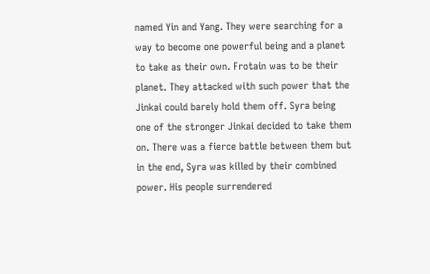named Yin and Yang. They were searching for a way to become one powerful being and a planet to take as their own. Frotain was to be their planet. They attacked with such power that the Jinkai could barely hold them off. Syra being one of the stronger Jinkai decided to take them on. There was a fierce battle between them but in the end, Syra was killed by their combined power. His people surrendered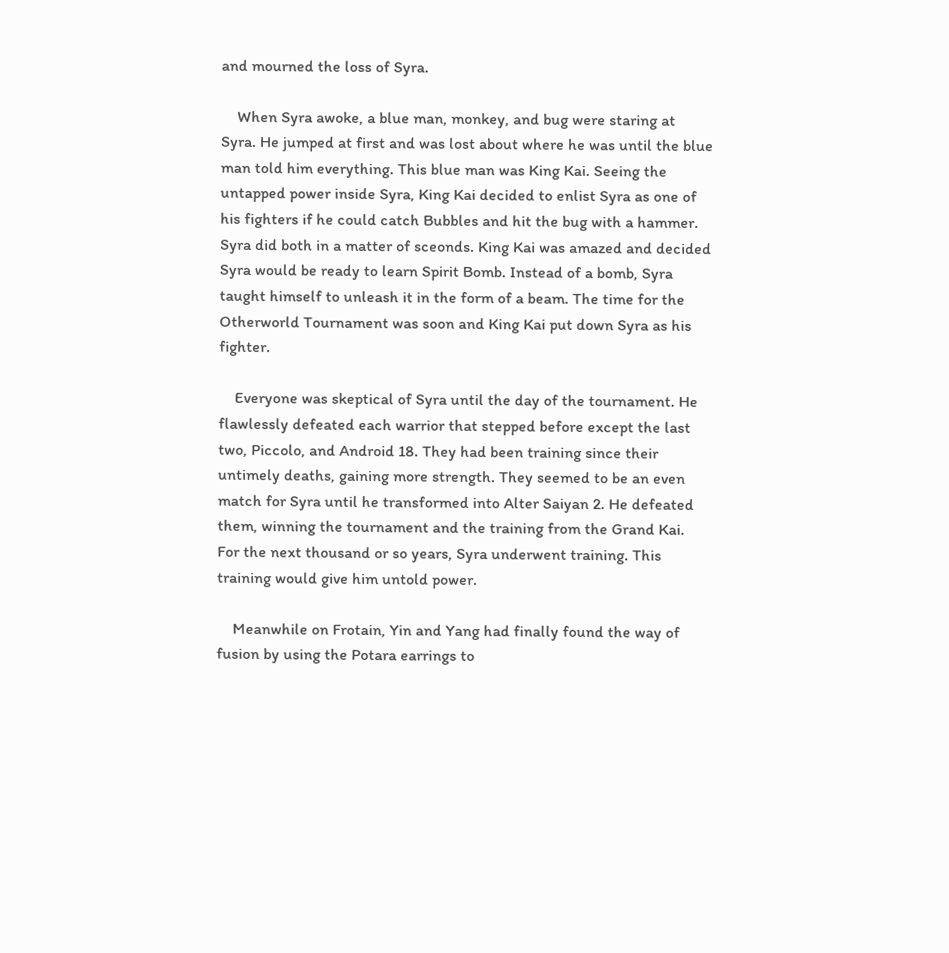and mourned the loss of Syra.

    When Syra awoke, a blue man, monkey, and bug were staring at Syra. He jumped at first and was lost about where he was until the blue man told him everything. This blue man was King Kai. Seeing the untapped power inside Syra, King Kai decided to enlist Syra as one of his fighters if he could catch Bubbles and hit the bug with a hammer. Syra did both in a matter of sceonds. King Kai was amazed and decided Syra would be ready to learn Spirit Bomb. Instead of a bomb, Syra taught himself to unleash it in the form of a beam. The time for the Otherworld Tournament was soon and King Kai put down Syra as his fighter.

    Everyone was skeptical of Syra until the day of the tournament. He flawlessly defeated each warrior that stepped before except the last two, Piccolo, and Android 18. They had been training since their untimely deaths, gaining more strength. They seemed to be an even match for Syra until he transformed into Alter Saiyan 2. He defeated them, winning the tournament and the training from the Grand Kai. For the next thousand or so years, Syra underwent training. This training would give him untold power.

    Meanwhile on Frotain, Yin and Yang had finally found the way of fusion by using the Potara earrings to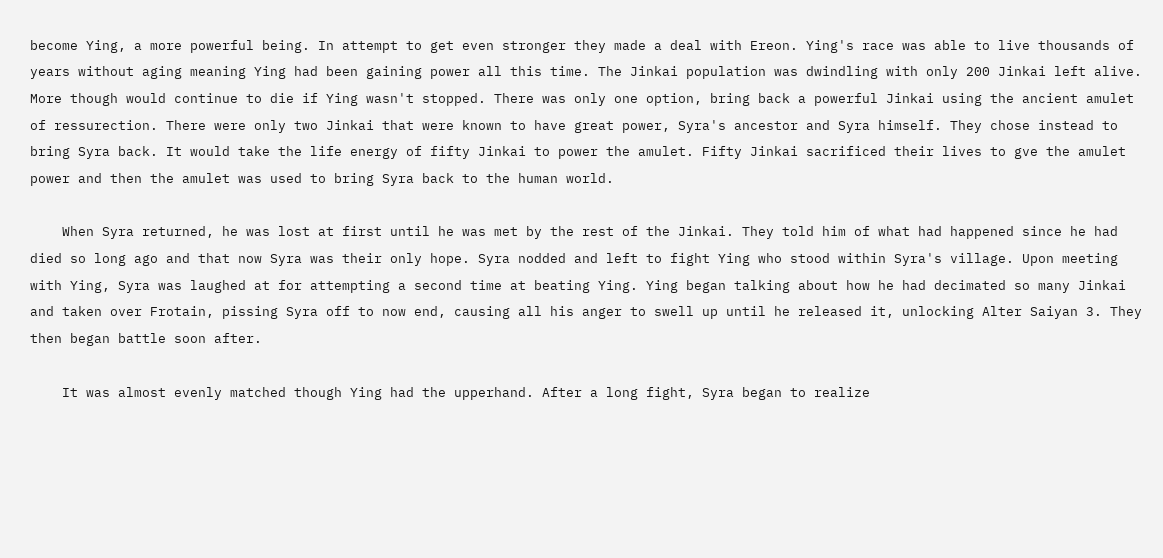become Ying, a more powerful being. In attempt to get even stronger they made a deal with Ereon. Ying's race was able to live thousands of years without aging meaning Ying had been gaining power all this time. The Jinkai population was dwindling with only 200 Jinkai left alive. More though would continue to die if Ying wasn't stopped. There was only one option, bring back a powerful Jinkai using the ancient amulet of ressurection. There were only two Jinkai that were known to have great power, Syra's ancestor and Syra himself. They chose instead to bring Syra back. It would take the life energy of fifty Jinkai to power the amulet. Fifty Jinkai sacrificed their lives to gve the amulet power and then the amulet was used to bring Syra back to the human world.

    When Syra returned, he was lost at first until he was met by the rest of the Jinkai. They told him of what had happened since he had died so long ago and that now Syra was their only hope. Syra nodded and left to fight Ying who stood within Syra's village. Upon meeting with Ying, Syra was laughed at for attempting a second time at beating Ying. Ying began talking about how he had decimated so many Jinkai and taken over Frotain, pissing Syra off to now end, causing all his anger to swell up until he released it, unlocking Alter Saiyan 3. They then began battle soon after.

    It was almost evenly matched though Ying had the upperhand. After a long fight, Syra began to realize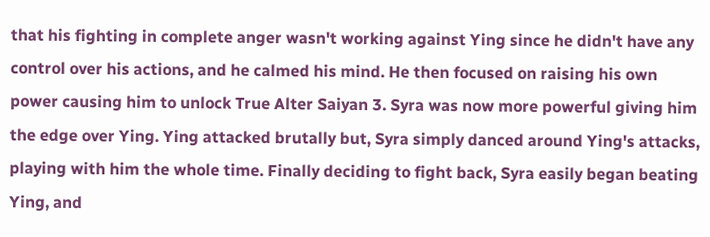that his fighting in complete anger wasn't working against Ying since he didn't have any control over his actions, and he calmed his mind. He then focused on raising his own power causing him to unlock True Alter Saiyan 3. Syra was now more powerful giving him the edge over Ying. Ying attacked brutally but, Syra simply danced around Ying's attacks, playing with him the whole time. Finally deciding to fight back, Syra easily began beating Ying, and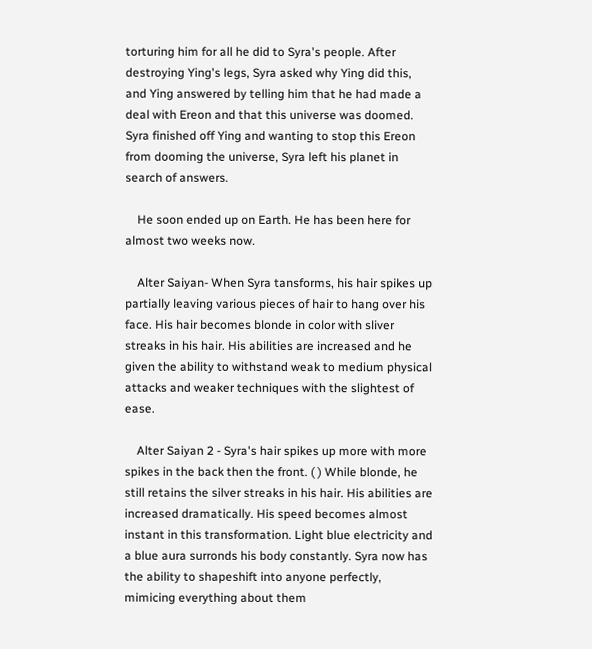torturing him for all he did to Syra's people. After destroying Ying's legs, Syra asked why Ying did this, and Ying answered by telling him that he had made a deal with Ereon and that this universe was doomed. Syra finished off Ying and wanting to stop this Ereon from dooming the universe, Syra left his planet in search of answers.

    He soon ended up on Earth. He has been here for almost two weeks now.

    Alter Saiyan- When Syra tansforms, his hair spikes up partially leaving various pieces of hair to hang over his face. His hair becomes blonde in color with sliver streaks in his hair. His abilities are increased and he given the ability to withstand weak to medium physical attacks and weaker techniques with the slightest of ease.

    Alter Saiyan 2 - Syra's hair spikes up more with more spikes in the back then the front. ( ) While blonde, he still retains the silver streaks in his hair. His abilities are increased dramatically. His speed becomes almost instant in this transformation. Light blue electricity and a blue aura surronds his body constantly. Syra now has the ability to shapeshift into anyone perfectly, mimicing everything about them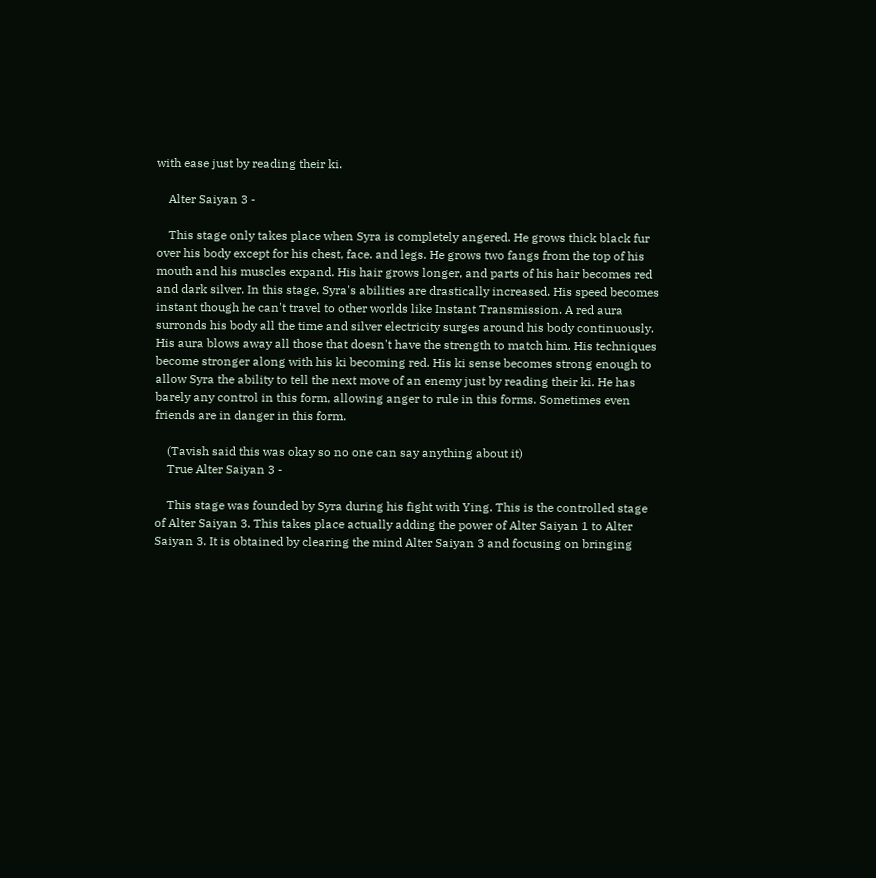with ease just by reading their ki.

    Alter Saiyan 3 -

    This stage only takes place when Syra is completely angered. He grows thick black fur over his body except for his chest, face. and legs. He grows two fangs from the top of his mouth and his muscles expand. His hair grows longer, and parts of his hair becomes red and dark silver. In this stage, Syra's abilities are drastically increased. His speed becomes instant though he can't travel to other worlds like Instant Transmission. A red aura surronds his body all the time and silver electricity surges around his body continuously. His aura blows away all those that doesn't have the strength to match him. His techniques become stronger along with his ki becoming red. His ki sense becomes strong enough to allow Syra the ability to tell the next move of an enemy just by reading their ki. He has barely any control in this form, allowing anger to rule in this forms. Sometimes even friends are in danger in this form.

    (Tavish said this was okay so no one can say anything about it)
    True Alter Saiyan 3 -

    This stage was founded by Syra during his fight with Ying. This is the controlled stage of Alter Saiyan 3. This takes place actually adding the power of Alter Saiyan 1 to Alter Saiyan 3. It is obtained by clearing the mind Alter Saiyan 3 and focusing on bringing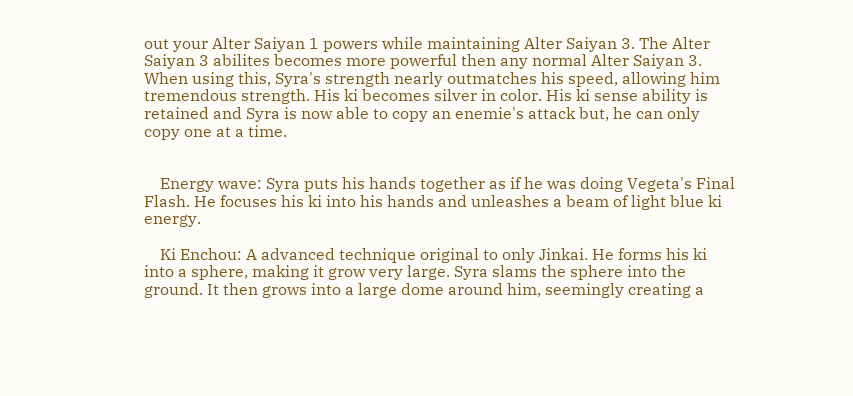out your Alter Saiyan 1 powers while maintaining Alter Saiyan 3. The Alter Saiyan 3 abilites becomes more powerful then any normal Alter Saiyan 3. When using this, Syra's strength nearly outmatches his speed, allowing him tremendous strength. His ki becomes silver in color. His ki sense ability is retained and Syra is now able to copy an enemie's attack but, he can only copy one at a time.


    Energy wave: Syra puts his hands together as if he was doing Vegeta's Final Flash. He focuses his ki into his hands and unleashes a beam of light blue ki energy.

    Ki Enchou: A advanced technique original to only Jinkai. He forms his ki into a sphere, making it grow very large. Syra slams the sphere into the ground. It then grows into a large dome around him, seemingly creating a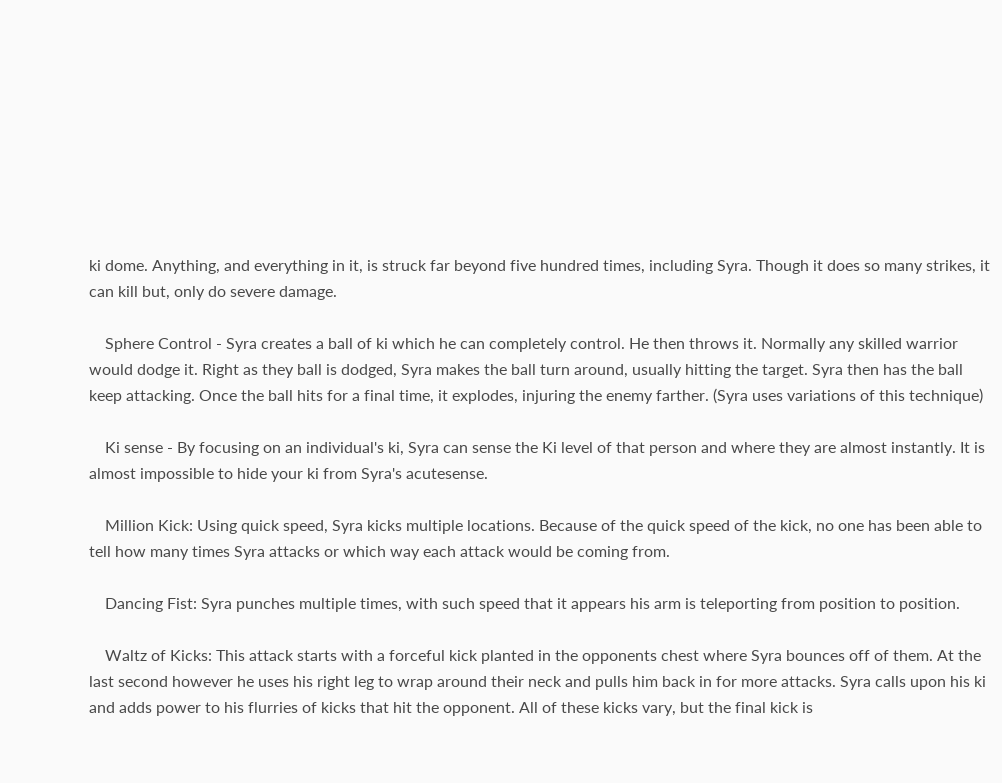ki dome. Anything, and everything in it, is struck far beyond five hundred times, including Syra. Though it does so many strikes, it can kill but, only do severe damage.

    Sphere Control - Syra creates a ball of ki which he can completely control. He then throws it. Normally any skilled warrior would dodge it. Right as they ball is dodged, Syra makes the ball turn around, usually hitting the target. Syra then has the ball keep attacking. Once the ball hits for a final time, it explodes, injuring the enemy farther. (Syra uses variations of this technique)

    Ki sense - By focusing on an individual's ki, Syra can sense the Ki level of that person and where they are almost instantly. It is almost impossible to hide your ki from Syra's acutesense.

    Million Kick: Using quick speed, Syra kicks multiple locations. Because of the quick speed of the kick, no one has been able to tell how many times Syra attacks or which way each attack would be coming from.

    Dancing Fist: Syra punches multiple times, with such speed that it appears his arm is teleporting from position to position.

    Waltz of Kicks: This attack starts with a forceful kick planted in the opponents chest where Syra bounces off of them. At the last second however he uses his right leg to wrap around their neck and pulls him back in for more attacks. Syra calls upon his ki and adds power to his flurries of kicks that hit the opponent. All of these kicks vary, but the final kick is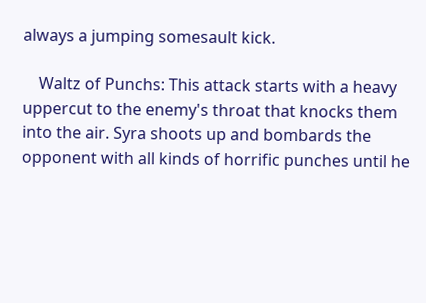always a jumping somesault kick.

    Waltz of Punchs: This attack starts with a heavy uppercut to the enemy's throat that knocks them into the air. Syra shoots up and bombards the opponent with all kinds of horrific punches until he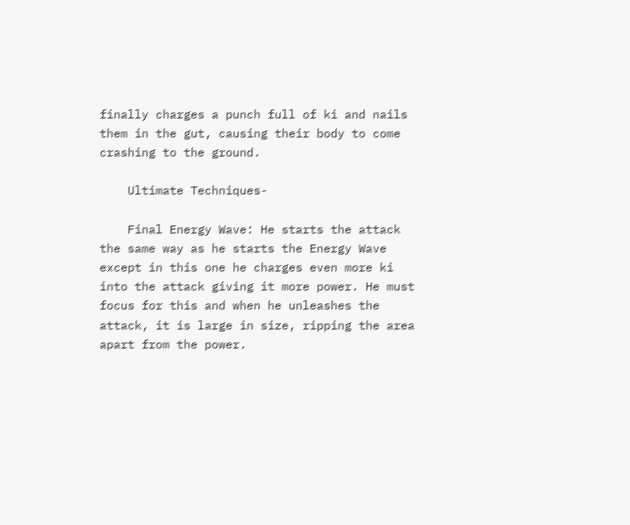finally charges a punch full of ki and nails them in the gut, causing their body to come crashing to the ground.

    Ultimate Techniques-

    Final Energy Wave: He starts the attack the same way as he starts the Energy Wave except in this one he charges even more ki into the attack giving it more power. He must focus for this and when he unleashes the attack, it is large in size, ripping the area apart from the power.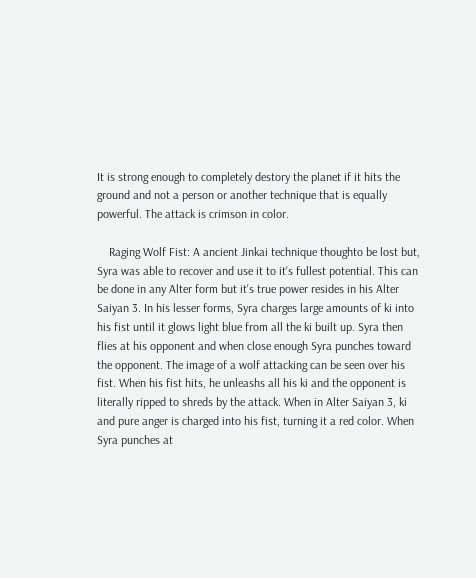It is strong enough to completely destory the planet if it hits the ground and not a person or another technique that is equally powerful. The attack is crimson in color.

    Raging Wolf Fist: A ancient Jinkai technique thoughto be lost but, Syra was able to recover and use it to it's fullest potential. This can be done in any Alter form but it's true power resides in his Alter Saiyan 3. In his lesser forms, Syra charges large amounts of ki into his fist until it glows light blue from all the ki built up. Syra then flies at his opponent and when close enough Syra punches toward the opponent. The image of a wolf attacking can be seen over his fist. When his fist hits, he unleashs all his ki and the opponent is literally ripped to shreds by the attack. When in Alter Saiyan 3, ki and pure anger is charged into his fist, turning it a red color. When Syra punches at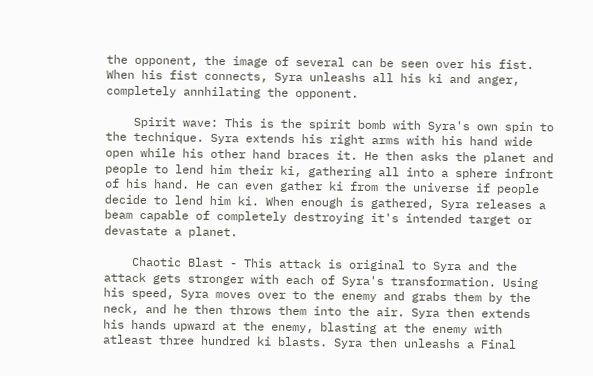the opponent, the image of several can be seen over his fist. When his fist connects, Syra unleashs all his ki and anger, completely annhilating the opponent.

    Spirit wave: This is the spirit bomb with Syra's own spin to the technique. Syra extends his right arms with his hand wide open while his other hand braces it. He then asks the planet and people to lend him their ki, gathering all into a sphere infront of his hand. He can even gather ki from the universe if people decide to lend him ki. When enough is gathered, Syra releases a beam capable of completely destroying it's intended target or devastate a planet.

    Chaotic Blast - This attack is original to Syra and the attack gets stronger with each of Syra's transformation. Using his speed, Syra moves over to the enemy and grabs them by the neck, and he then throws them into the air. Syra then extends his hands upward at the enemy, blasting at the enemy with atleast three hundred ki blasts. Syra then unleashs a Final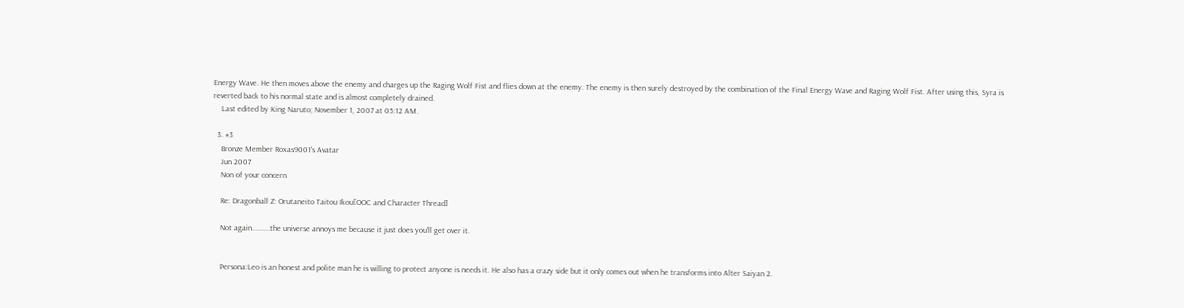Energy Wave. He then moves above the enemy and charges up the Raging Wolf Fist and flies down at the enemy. The enemy is then surely destroyed by the combination of the Final Energy Wave and Raging Wolf Fist. After using this, Syra is reverted back to his normal state and is almost completely drained.
    Last edited by King Naruto; November 1, 2007 at 05:12 AM.

  3. #3
    Bronze Member Roxas9001's Avatar
    Jun 2007
    Non of your concern

    Re: Dragonball Z: Orutaneito Taitou Ikou[OOC and Character Thread]

    Not again.........the universe annoys me because it just does you'll get over it.


    Persona:Leo is an honest and polite man he is willing to protect anyone is needs it. He also has a crazy side but it only comes out when he transforms into Alter Saiyan 2.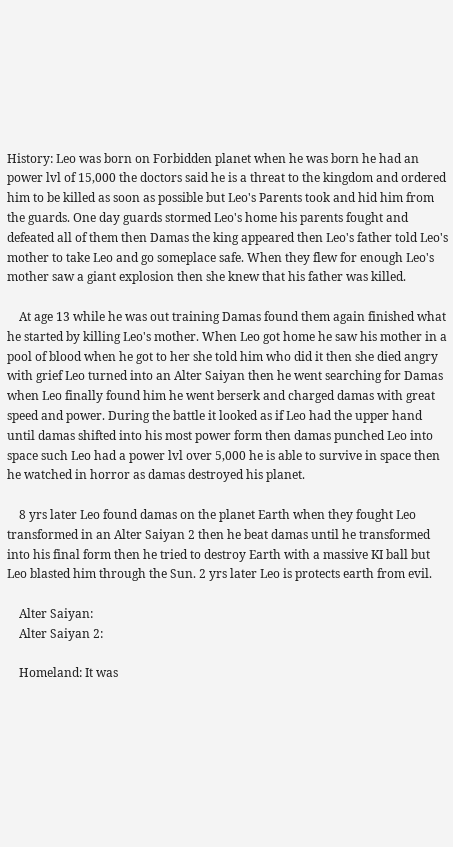History: Leo was born on Forbidden planet when he was born he had an power lvl of 15,000 the doctors said he is a threat to the kingdom and ordered him to be killed as soon as possible but Leo's Parents took and hid him from the guards. One day guards stormed Leo's home his parents fought and defeated all of them then Damas the king appeared then Leo's father told Leo's mother to take Leo and go someplace safe. When they flew for enough Leo's mother saw a giant explosion then she knew that his father was killed.

    At age 13 while he was out training Damas found them again finished what he started by killing Leo's mother. When Leo got home he saw his mother in a pool of blood when he got to her she told him who did it then she died angry with grief Leo turned into an Alter Saiyan then he went searching for Damas when Leo finally found him he went berserk and charged damas with great speed and power. During the battle it looked as if Leo had the upper hand until damas shifted into his most power form then damas punched Leo into space such Leo had a power lvl over 5,000 he is able to survive in space then he watched in horror as damas destroyed his planet.

    8 yrs later Leo found damas on the planet Earth when they fought Leo transformed in an Alter Saiyan 2 then he beat damas until he transformed into his final form then he tried to destroy Earth with a massive KI ball but Leo blasted him through the Sun. 2 yrs later Leo is protects earth from evil.

    Alter Saiyan:
    Alter Saiyan 2:

    Homeland: It was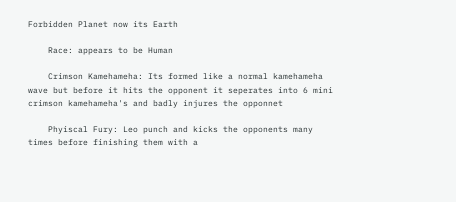Forbidden Planet now its Earth

    Race: appears to be Human

    Crimson Kamehameha: Its formed like a normal kamehameha wave but before it hits the opponent it seperates into 6 mini crimson kamehameha's and badly injures the opponnet

    Phyiscal Fury: Leo punch and kicks the opponents many times before finishing them with a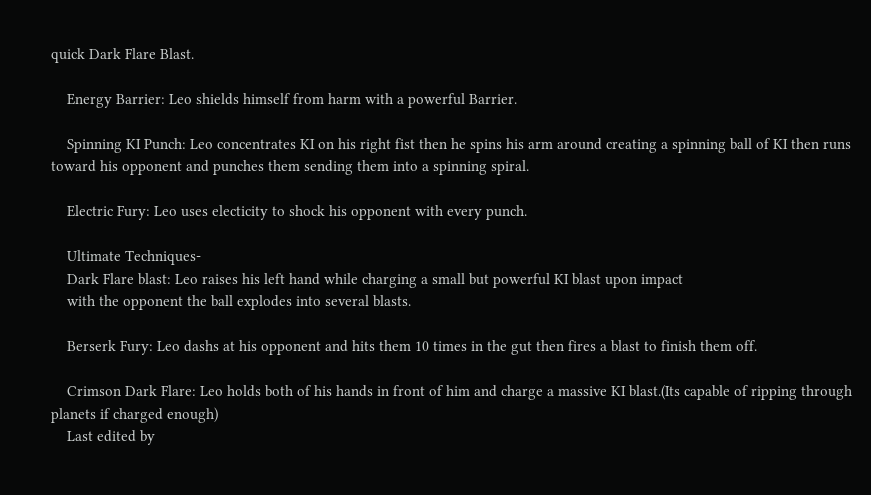quick Dark Flare Blast.

    Energy Barrier: Leo shields himself from harm with a powerful Barrier.

    Spinning KI Punch: Leo concentrates KI on his right fist then he spins his arm around creating a spinning ball of KI then runs toward his opponent and punches them sending them into a spinning spiral.

    Electric Fury: Leo uses electicity to shock his opponent with every punch.

    Ultimate Techniques-
    Dark Flare blast: Leo raises his left hand while charging a small but powerful KI blast upon impact
    with the opponent the ball explodes into several blasts.

    Berserk Fury: Leo dashs at his opponent and hits them 10 times in the gut then fires a blast to finish them off.

    Crimson Dark Flare: Leo holds both of his hands in front of him and charge a massive KI blast.(Its capable of ripping through planets if charged enough)
    Last edited by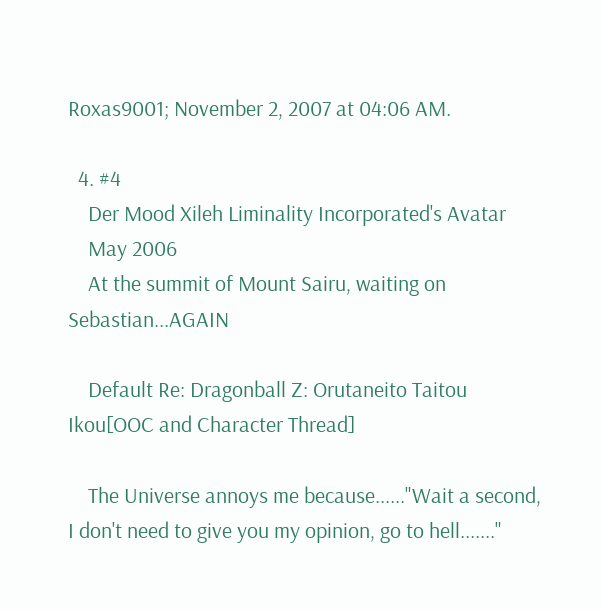Roxas9001; November 2, 2007 at 04:06 AM.

  4. #4
    Der Mood Xileh Liminality Incorporated's Avatar
    May 2006
    At the summit of Mount Sairu, waiting on Sebastian...AGAIN

    Default Re: Dragonball Z: Orutaneito Taitou Ikou[OOC and Character Thread]

    The Universe annoys me because......"Wait a second, I don't need to give you my opinion, go to hell......."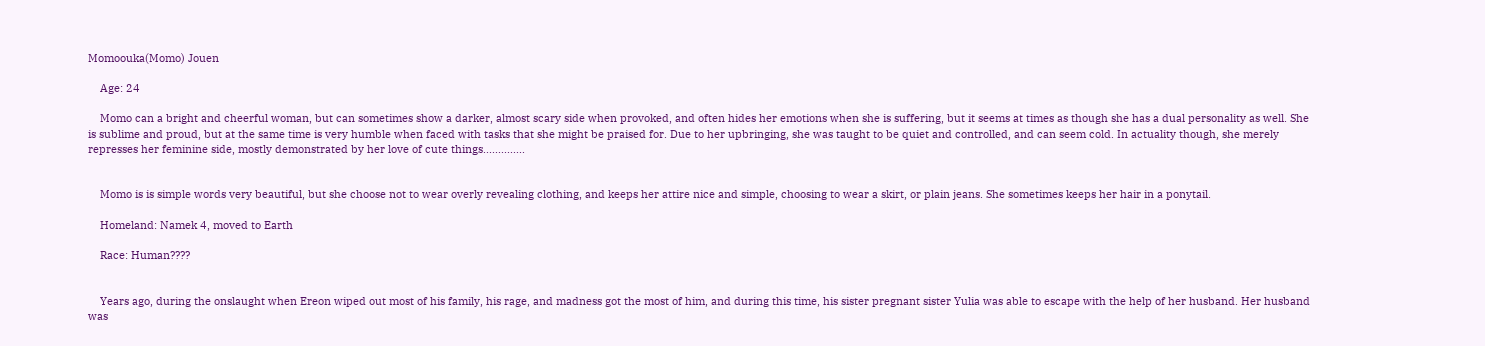Momoouka(Momo) Jouen

    Age: 24

    Momo can a bright and cheerful woman, but can sometimes show a darker, almost scary side when provoked, and often hides her emotions when she is suffering, but it seems at times as though she has a dual personality as well. She is sublime and proud, but at the same time is very humble when faced with tasks that she might be praised for. Due to her upbringing, she was taught to be quiet and controlled, and can seem cold. In actuality though, she merely represses her feminine side, mostly demonstrated by her love of cute things..............


    Momo is is simple words very beautiful, but she choose not to wear overly revealing clothing, and keeps her attire nice and simple, choosing to wear a skirt, or plain jeans. She sometimes keeps her hair in a ponytail.

    Homeland: Namek 4, moved to Earth

    Race: Human????


    Years ago, during the onslaught when Ereon wiped out most of his family, his rage, and madness got the most of him, and during this time, his sister pregnant sister Yulia was able to escape with the help of her husband. Her husband was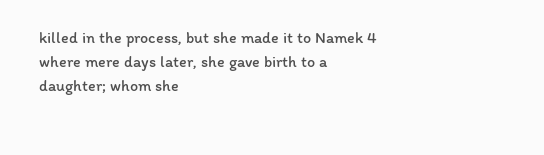killed in the process, but she made it to Namek 4 where mere days later, she gave birth to a daughter; whom she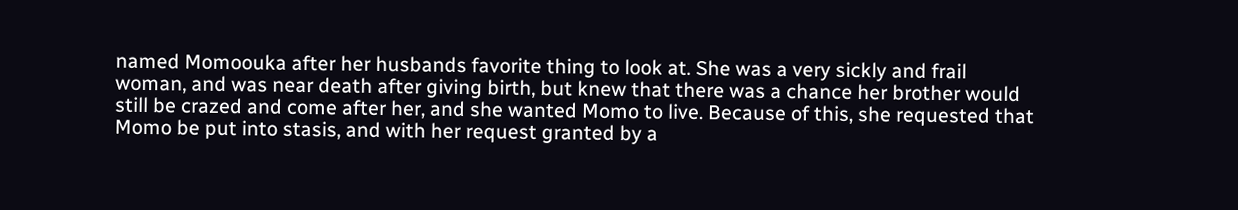named Momoouka after her husbands favorite thing to look at. She was a very sickly and frail woman, and was near death after giving birth, but knew that there was a chance her brother would still be crazed and come after her, and she wanted Momo to live. Because of this, she requested that Momo be put into stasis, and with her request granted by a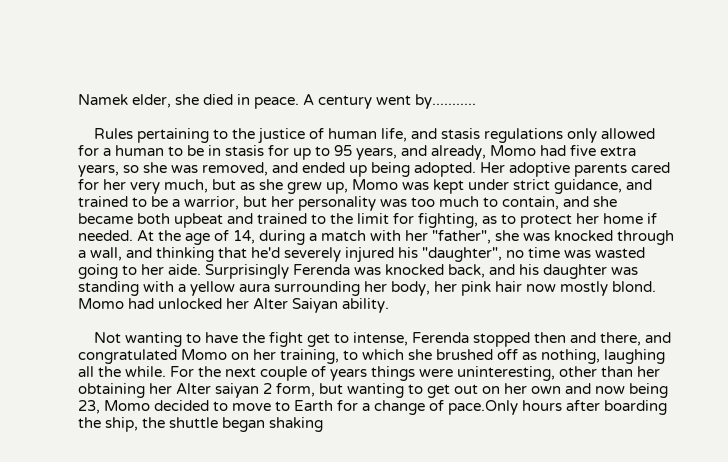Namek elder, she died in peace. A century went by...........

    Rules pertaining to the justice of human life, and stasis regulations only allowed for a human to be in stasis for up to 95 years, and already, Momo had five extra years, so she was removed, and ended up being adopted. Her adoptive parents cared for her very much, but as she grew up, Momo was kept under strict guidance, and trained to be a warrior, but her personality was too much to contain, and she became both upbeat and trained to the limit for fighting, as to protect her home if needed. At the age of 14, during a match with her "father", she was knocked through a wall, and thinking that he'd severely injured his "daughter", no time was wasted going to her aide. Surprisingly Ferenda was knocked back, and his daughter was standing with a yellow aura surrounding her body, her pink hair now mostly blond. Momo had unlocked her Alter Saiyan ability.

    Not wanting to have the fight get to intense, Ferenda stopped then and there, and congratulated Momo on her training, to which she brushed off as nothing, laughing all the while. For the next couple of years things were uninteresting, other than her obtaining her Alter saiyan 2 form, but wanting to get out on her own and now being 23, Momo decided to move to Earth for a change of pace.Only hours after boarding the ship, the shuttle began shaking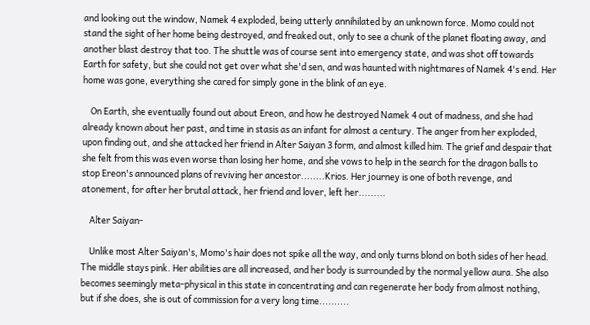and looking out the window, Namek 4 exploded, being utterly annihilated by an unknown force. Momo could not stand the sight of her home being destroyed, and freaked out, only to see a chunk of the planet floating away, and another blast destroy that too. The shuttle was of course sent into emergency state, and was shot off towards Earth for safety, but she could not get over what she'd sen, and was haunted with nightmares of Namek 4's end. Her home was gone, everything she cared for simply gone in the blink of an eye.

    On Earth, she eventually found out about Ereon, and how he destroyed Namek 4 out of madness, and she had already known about her past, and time in stasis as an infant for almost a century. The anger from her exploded, upon finding out, and she attacked her friend in Alter Saiyan 3 form, and almost killed him. The grief and despair that she felt from this was even worse than losing her home, and she vows to help in the search for the dragon balls to stop Ereon's announced plans of reviving her ancestor........Krios. Her journey is one of both revenge, and atonement, for after her brutal attack, her friend and lover, left her.........

    Alter Saiyan-

    Unlike most Alter Saiyan's, Momo's hair does not spike all the way, and only turns blond on both sides of her head. The middle stays pink. Her abilities are all increased, and her body is surrounded by the normal yellow aura. She also becomes seemingly meta-physical in this state in concentrating and can regenerate her body from almost nothing, but if she does, she is out of commission for a very long time..........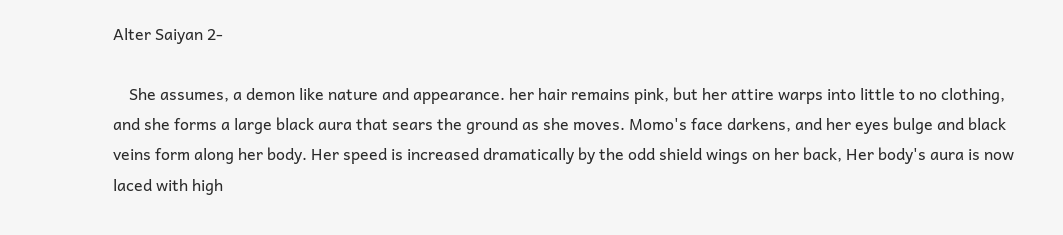Alter Saiyan 2-

    She assumes, a demon like nature and appearance. her hair remains pink, but her attire warps into little to no clothing, and she forms a large black aura that sears the ground as she moves. Momo's face darkens, and her eyes bulge and black veins form along her body. Her speed is increased dramatically by the odd shield wings on her back, Her body's aura is now laced with high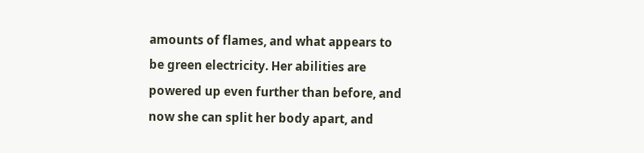amounts of flames, and what appears to be green electricity. Her abilities are powered up even further than before, and now she can split her body apart, and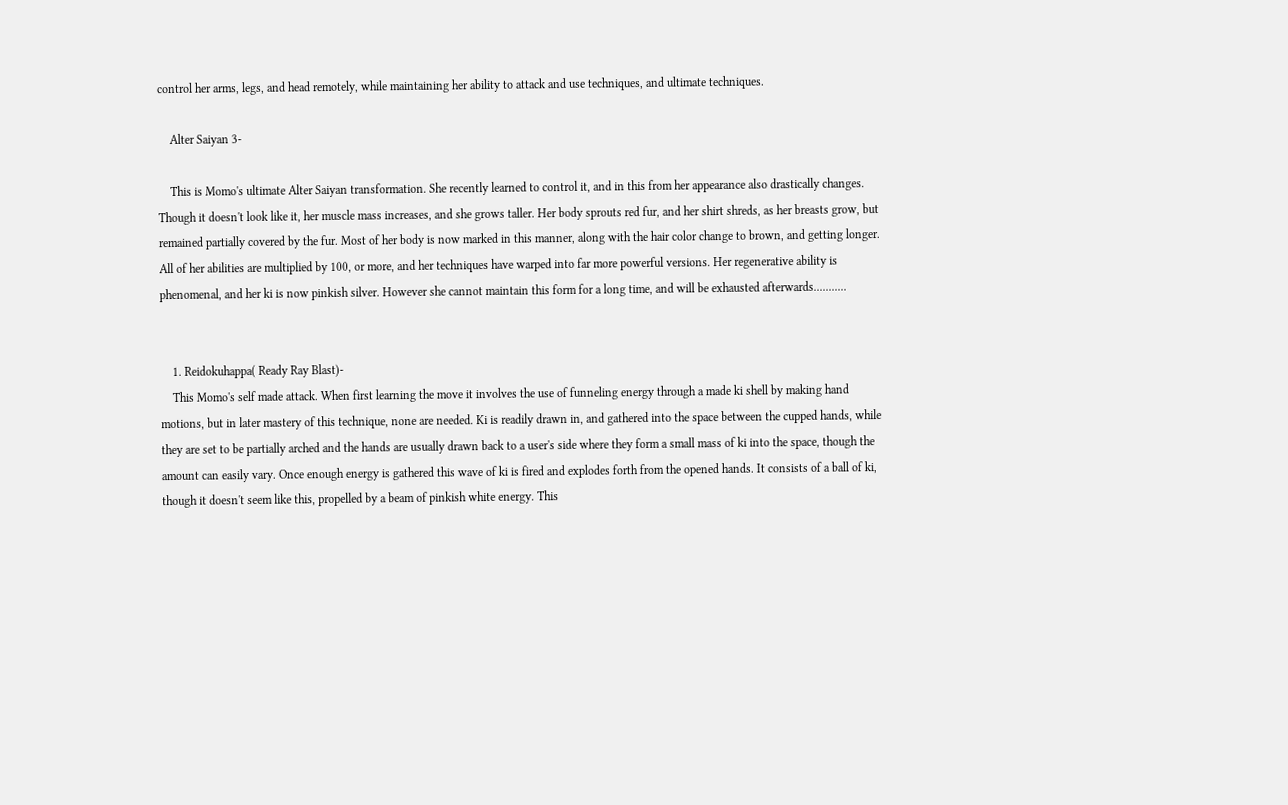control her arms, legs, and head remotely, while maintaining her ability to attack and use techniques, and ultimate techniques.

    Alter Saiyan 3-

    This is Momo's ultimate Alter Saiyan transformation. She recently learned to control it, and in this from her appearance also drastically changes. Though it doesn't look like it, her muscle mass increases, and she grows taller. Her body sprouts red fur, and her shirt shreds, as her breasts grow, but remained partially covered by the fur. Most of her body is now marked in this manner, along with the hair color change to brown, and getting longer. All of her abilities are multiplied by 100, or more, and her techniques have warped into far more powerful versions. Her regenerative ability is phenomenal, and her ki is now pinkish silver. However she cannot maintain this form for a long time, and will be exhausted afterwards...........


    1. Reidokuhappa( Ready Ray Blast)-
    This Momo's self made attack. When first learning the move it involves the use of funneling energy through a made ki shell by making hand motions, but in later mastery of this technique, none are needed. Ki is readily drawn in, and gathered into the space between the cupped hands, while they are set to be partially arched and the hands are usually drawn back to a user's side where they form a small mass of ki into the space, though the amount can easily vary. Once enough energy is gathered this wave of ki is fired and explodes forth from the opened hands. It consists of a ball of ki, though it doesn't seem like this, propelled by a beam of pinkish white energy. This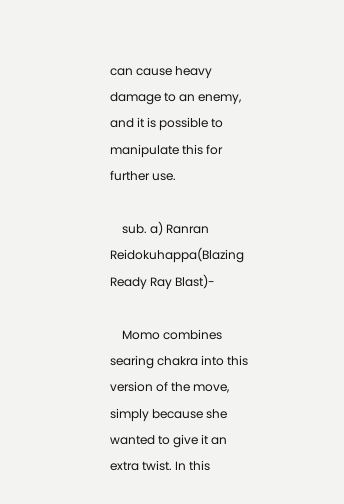can cause heavy damage to an enemy, and it is possible to manipulate this for further use.

    sub. a) Ranran Reidokuhappa(Blazing Ready Ray Blast)-

    Momo combines searing chakra into this version of the move, simply because she wanted to give it an extra twist. In this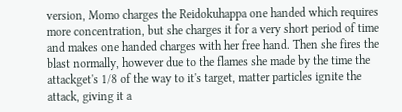version, Momo charges the Reidokuhappa one handed which requires more concentration, but she charges it for a very short period of time and makes one handed charges with her free hand. Then she fires the blast normally, however due to the flames she made by the time the attackget's 1/8 of the way to it's target, matter particles ignite the attack, giving it a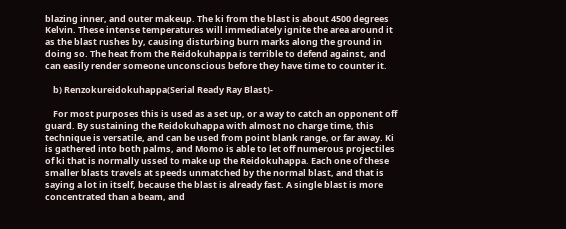blazing inner, and outer makeup. The ki from the blast is about 4500 degrees Kelvin. These intense temperatures will immediately ignite the area around it as the blast rushes by, causing disturbing burn marks along the ground in doing so. The heat from the Reidokuhappa is terrible to defend against, and can easily render someone unconscious before they have time to counter it.

    b) Renzokureidokuhappa(Serial Ready Ray Blast)-

    For most purposes this is used as a set up, or a way to catch an opponent off guard. By sustaining the Reidokuhappa with almost no charge time, this technique is versatile, and can be used from point blank range, or far away. Ki is gathered into both palms, and Momo is able to let off numerous projectiles of ki that is normally ussed to make up the Reidokuhappa. Each one of these smaller blasts travels at speeds unmatched by the normal blast, and that is saying a lot in itself, because the blast is already fast. A single blast is more concentrated than a beam, and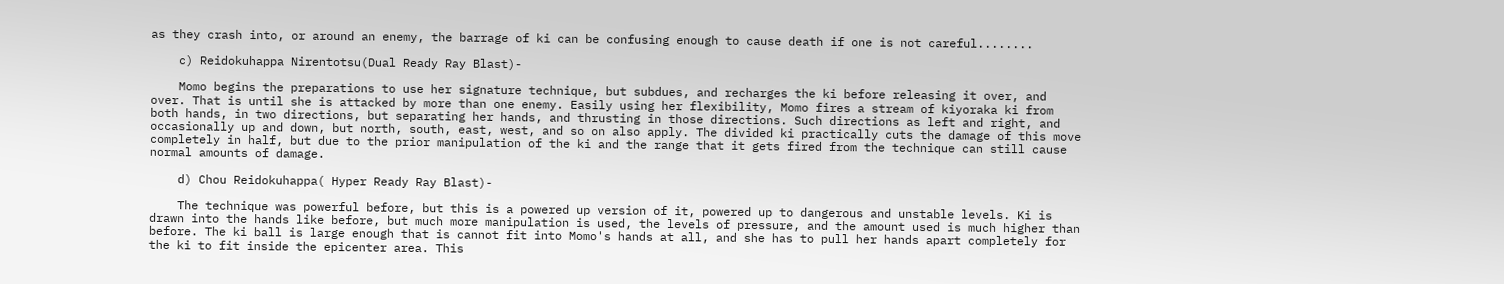as they crash into, or around an enemy, the barrage of ki can be confusing enough to cause death if one is not careful........

    c) Reidokuhappa Nirentotsu(Dual Ready Ray Blast)-

    Momo begins the preparations to use her signature technique, but subdues, and recharges the ki before releasing it over, and over. That is until she is attacked by more than one enemy. Easily using her flexibility, Momo fires a stream of kiyoraka ki from both hands, in two directions, but separating her hands, and thrusting in those directions. Such directions as left and right, and occasionally up and down, but north, south, east, west, and so on also apply. The divided ki practically cuts the damage of this move completely in half, but due to the prior manipulation of the ki and the range that it gets fired from the technique can still cause normal amounts of damage.

    d) Chou Reidokuhappa( Hyper Ready Ray Blast)-

    The technique was powerful before, but this is a powered up version of it, powered up to dangerous and unstable levels. Ki is drawn into the hands like before, but much more manipulation is used, the levels of pressure, and the amount used is much higher than before. The ki ball is large enough that is cannot fit into Momo's hands at all, and she has to pull her hands apart completely for the ki to fit inside the epicenter area. This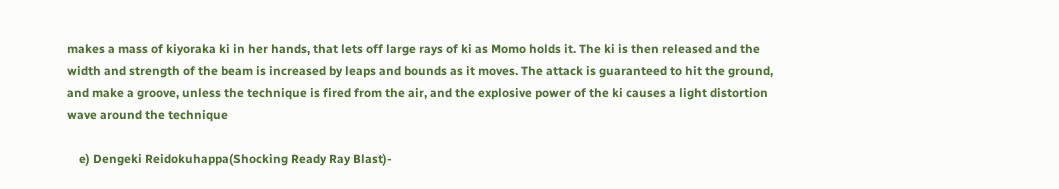makes a mass of kiyoraka ki in her hands, that lets off large rays of ki as Momo holds it. The ki is then released and the width and strength of the beam is increased by leaps and bounds as it moves. The attack is guaranteed to hit the ground, and make a groove, unless the technique is fired from the air, and the explosive power of the ki causes a light distortion wave around the technique

    e) Dengeki Reidokuhappa(Shocking Ready Ray Blast)-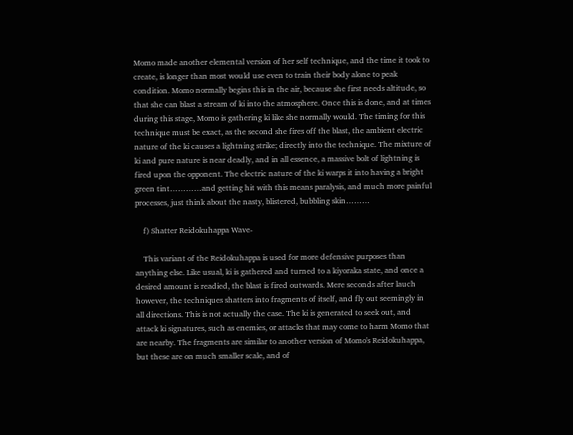Momo made another elemental version of her self technique, and the time it took to create, is longer than most would use even to train their body alone to peak condition. Momo normally begins this in the air, because she first needs altitude, so that she can blast a stream of ki into the atmosphere. Once this is done, and at times during this stage, Momo is gathering ki like she normally would. The timing for this technique must be exact, as the second she fires off the blast, the ambient electric nature of the ki causes a lightning strike; directly into the technique. The mixture of ki and pure nature is near deadly, and in all essence, a massive bolt of lightning is fired upon the opponent. The electric nature of the ki warps it into having a bright green tint…………and getting hit with this means paralysis, and much more painful processes, just think about the nasty, blistered, bubbling skin………

    f) Shatter Reidokuhappa Wave-

    This variant of the Reidokuhappa is used for more defensive purposes than anything else. Like usual, ki is gathered and turned to a kiyoraka state, and once a desired amount is readied, the blast is fired outwards. Mere seconds after lauch however, the techniques shatters into fragments of itself, and fly out seemingly in all directions. This is not actually the case. The ki is generated to seek out, and attack ki signatures, such as enemies, or attacks that may come to harm Momo that are nearby. The fragments are similar to another version of Momo's Reidokuhappa, but these are on much smaller scale, and of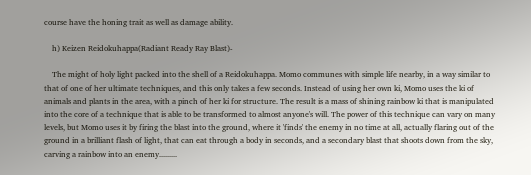course have the honing trait as well as damage ability.

    h) Keizen Reidokuhappa(Radiant Ready Ray Blast)-

    The might of holy light packed into the shell of a Reidokuhappa. Momo communes with simple life nearby, in a way similar to that of one of her ultimate techniques, and this only takes a few seconds. Instead of using her own ki, Momo uses the ki of animals and plants in the area, with a pinch of her ki for structure. The result is a mass of shining rainbow ki that is manipulated into the core of a technique that is able to be transformed to almost anyone's will. The power of this technique can vary on many levels, but Momo uses it by firing the blast into the ground, where it 'finds' the enemy in no time at all, actually flaring out of the ground in a brilliant flash of light, that can eat through a body in seconds, and a secondary blast that shoots down from the sky, carving a rainbow into an enemy.........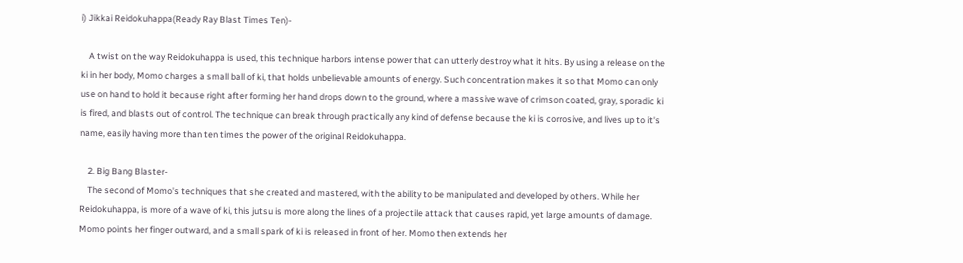i) Jikkai Reidokuhappa(Ready Ray Blast Times Ten)-

    A twist on the way Reidokuhappa is used, this technique harbors intense power that can utterly destroy what it hits. By using a release on the ki in her body, Momo charges a small ball of ki, that holds unbelievable amounts of energy. Such concentration makes it so that Momo can only use on hand to hold it because right after forming her hand drops down to the ground, where a massive wave of crimson coated, gray, sporadic ki is fired, and blasts out of control. The technique can break through practically any kind of defense because the ki is corrosive, and lives up to it's name, easily having more than ten times the power of the original Reidokuhappa.

    2. Big Bang Blaster-
    The second of Momo's techniques that she created and mastered, with the ability to be manipulated and developed by others. While her Reidokuhappa, is more of a wave of ki, this jutsu is more along the lines of a projectile attack that causes rapid, yet large amounts of damage. Momo points her finger outward, and a small spark of ki is released in front of her. Momo then extends her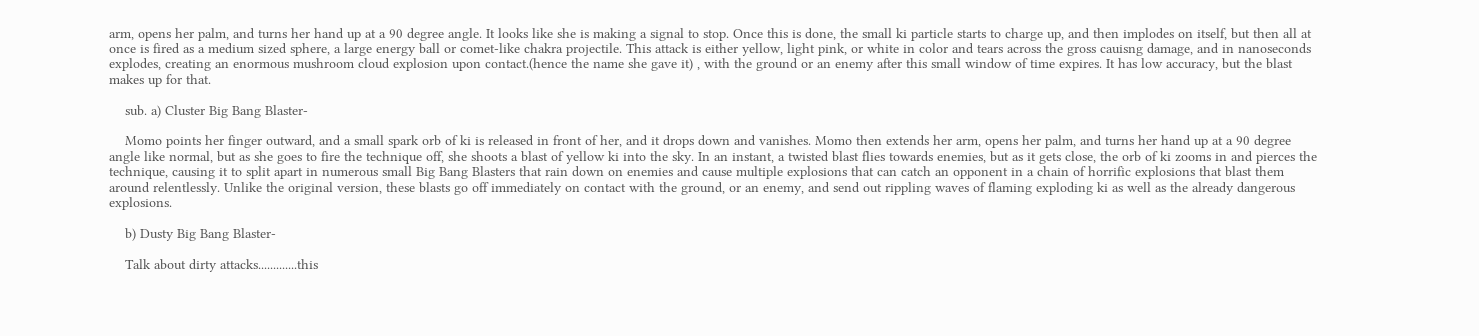arm, opens her palm, and turns her hand up at a 90 degree angle. It looks like she is making a signal to stop. Once this is done, the small ki particle starts to charge up, and then implodes on itself, but then all at once is fired as a medium sized sphere, a large energy ball or comet-like chakra projectile. This attack is either yellow, light pink, or white in color and tears across the gross cauisng damage, and in nanoseconds explodes, creating an enormous mushroom cloud explosion upon contact.(hence the name she gave it) , with the ground or an enemy after this small window of time expires. It has low accuracy, but the blast makes up for that.

    sub. a) Cluster Big Bang Blaster-

    Momo points her finger outward, and a small spark orb of ki is released in front of her, and it drops down and vanishes. Momo then extends her arm, opens her palm, and turns her hand up at a 90 degree angle like normal, but as she goes to fire the technique off, she shoots a blast of yellow ki into the sky. In an instant, a twisted blast flies towards enemies, but as it gets close, the orb of ki zooms in and pierces the technique, causing it to split apart in numerous small Big Bang Blasters that rain down on enemies and cause multiple explosions that can catch an opponent in a chain of horrific explosions that blast them around relentlessly. Unlike the original version, these blasts go off immediately on contact with the ground, or an enemy, and send out rippling waves of flaming exploding ki as well as the already dangerous explosions.

    b) Dusty Big Bang Blaster-

    Talk about dirty attacks.............this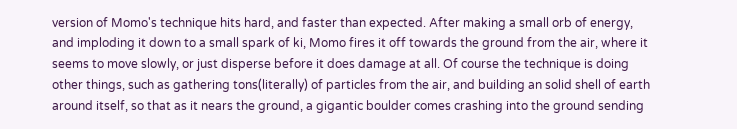version of Momo's technique hits hard, and faster than expected. After making a small orb of energy, and imploding it down to a small spark of ki, Momo fires it off towards the ground from the air, where it seems to move slowly, or just disperse before it does damage at all. Of course the technique is doing other things, such as gathering tons(literally) of particles from the air, and building an solid shell of earth around itself, so that as it nears the ground, a gigantic boulder comes crashing into the ground sending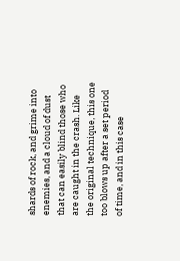shards of rock, and grime into enemies, and a cloud of dust that can easily blind those who are caught in the crash. Like the original technique, this one too blows up after a set period of time, and in this case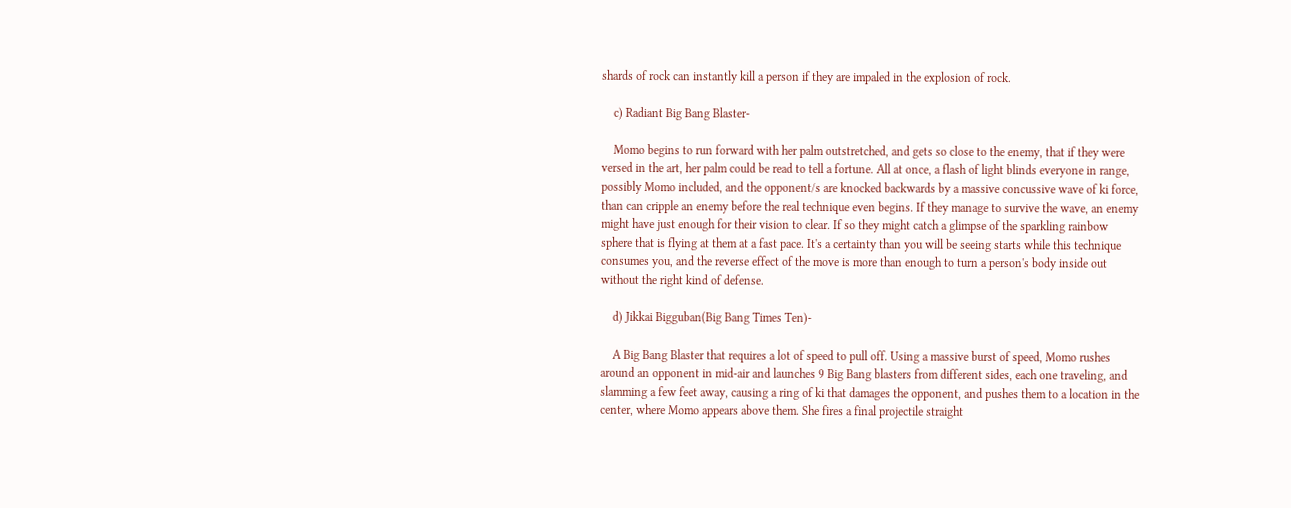shards of rock can instantly kill a person if they are impaled in the explosion of rock.

    c) Radiant Big Bang Blaster-

    Momo begins to run forward with her palm outstretched, and gets so close to the enemy, that if they were versed in the art, her palm could be read to tell a fortune. All at once, a flash of light blinds everyone in range, possibly Momo included, and the opponent/s are knocked backwards by a massive concussive wave of ki force, than can cripple an enemy before the real technique even begins. If they manage to survive the wave, an enemy might have just enough for their vision to clear. If so they might catch a glimpse of the sparkling rainbow sphere that is flying at them at a fast pace. It's a certainty than you will be seeing starts while this technique consumes you, and the reverse effect of the move is more than enough to turn a person's body inside out without the right kind of defense.

    d) Jikkai Bigguban(Big Bang Times Ten)-

    A Big Bang Blaster that requires a lot of speed to pull off. Using a massive burst of speed, Momo rushes around an opponent in mid-air and launches 9 Big Bang blasters from different sides, each one traveling, and slamming a few feet away, causing a ring of ki that damages the opponent, and pushes them to a location in the center, where Momo appears above them. She fires a final projectile straight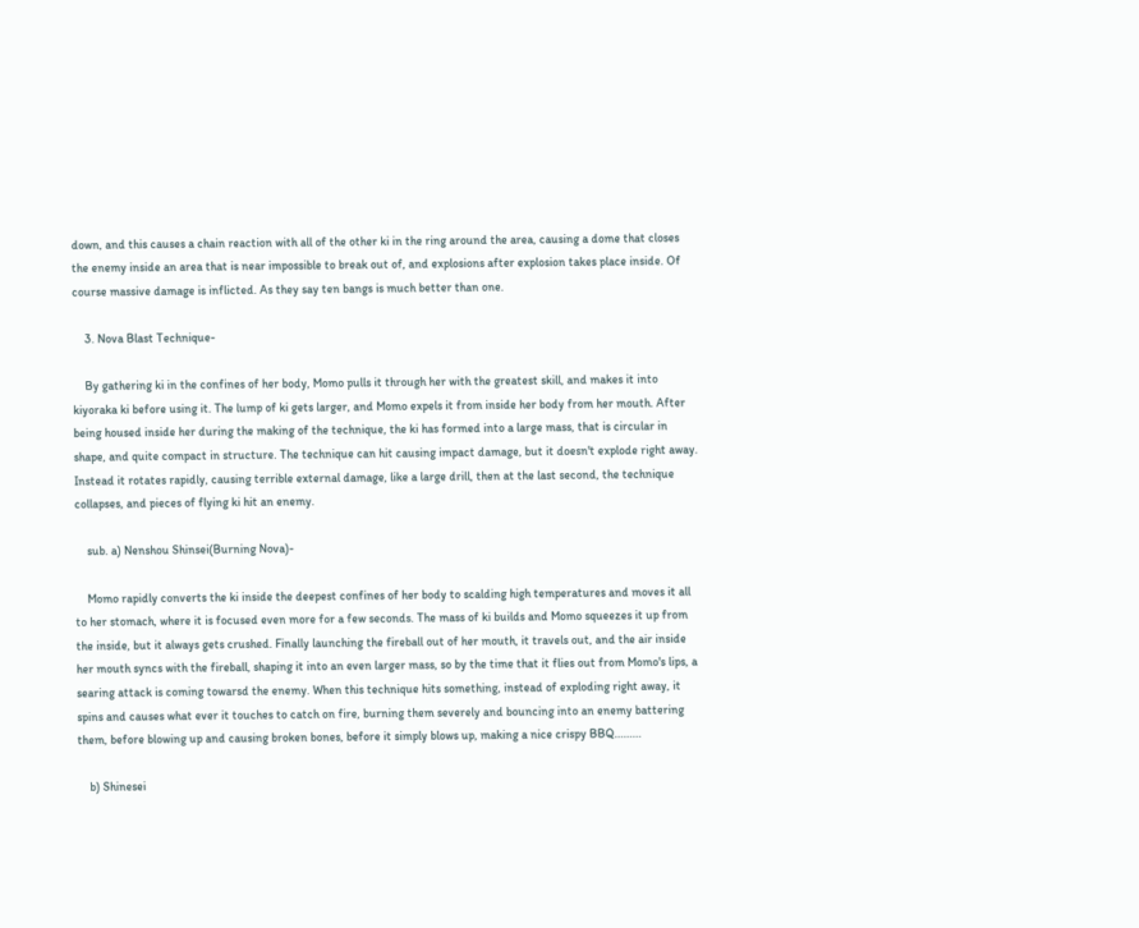down, and this causes a chain reaction with all of the other ki in the ring around the area, causing a dome that closes the enemy inside an area that is near impossible to break out of, and explosions after explosion takes place inside. Of course massive damage is inflicted. As they say ten bangs is much better than one.

    3. Nova Blast Technique-

    By gathering ki in the confines of her body, Momo pulls it through her with the greatest skill, and makes it into kiyoraka ki before using it. The lump of ki gets larger, and Momo expels it from inside her body from her mouth. After being housed inside her during the making of the technique, the ki has formed into a large mass, that is circular in shape, and quite compact in structure. The technique can hit causing impact damage, but it doesn't explode right away. Instead it rotates rapidly, causing terrible external damage, like a large drill, then at the last second, the technique collapses, and pieces of flying ki hit an enemy.

    sub. a) Nenshou Shinsei(Burning Nova)-

    Momo rapidly converts the ki inside the deepest confines of her body to scalding high temperatures and moves it all to her stomach, where it is focused even more for a few seconds. The mass of ki builds and Momo squeezes it up from the inside, but it always gets crushed. Finally launching the fireball out of her mouth, it travels out, and the air inside her mouth syncs with the fireball, shaping it into an even larger mass, so by the time that it flies out from Momo's lips, a searing attack is coming towarsd the enemy. When this technique hits something, instead of exploding right away, it spins and causes what ever it touches to catch on fire, burning them severely and bouncing into an enemy battering them, before blowing up and causing broken bones, before it simply blows up, making a nice crispy BBQ.........

    b) Shinesei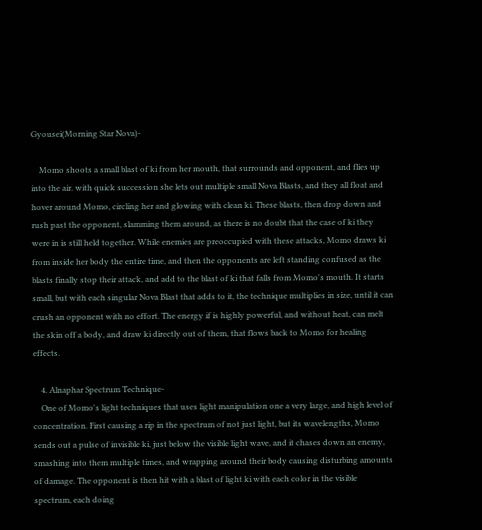Gyousei(Morning Star Nova)-

    Momo shoots a small blast of ki from her mouth, that surrounds and opponent, and flies up into the air. with quick succession she lets out multiple small Nova Blasts, and they all float and hover around Momo, circling her and glowing with clean ki. These blasts, then drop down and rush past the opponent, slamming them around, as there is no doubt that the case of ki they were in is still held together. While enemies are preoccupied with these attacks, Momo draws ki from inside her body the entire time, and then the opponents are left standing confused as the blasts finally stop their attack, and add to the blast of ki that falls from Momo's mouth. It starts small, but with each singular Nova Blast that adds to it, the technique multiplies in size, until it can crush an opponent with no effort. The energy if is highly powerful, and without heat, can melt the skin off a body, and draw ki directly out of them, that flows back to Momo for healing effects.

    4. Alnaphar Spectrum Technique-
    One of Momo's light techniques that uses light manipulation one a very large, and high level of concentration. First causing a rip in the spectrum of not just light, but its wavelengths, Momo sends out a pulse of invisible ki, just below the visible light wave, and it chases down an enemy, smashing into them multiple times, and wrapping around their body causing disturbing amounts of damage. The opponent is then hit with a blast of light ki with each color in the visible spectrum, each doing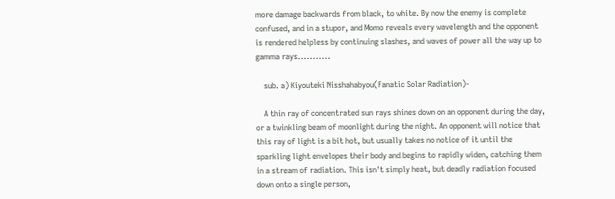more damage backwards from black, to white. By now the enemy is complete confused, and in a stupor, and Momo reveals every wavelength and the opponent is rendered helpless by continuing slashes, and waves of power all the way up to gamma rays...........

    sub. a) Kiyouteki Nisshahabyou(Fanatic Solar Radiation)-

    A thin ray of concentrated sun rays shines down on an opponent during the day, or a twinkling beam of moonlight during the night. An opponent will notice that this ray of light is a bit hot, but usually takes no notice of it until the sparkling light envelopes their body and begins to rapidly widen, catching them in a stream of radiation. This isn't simply heat, but deadly radiation focused down onto a single person,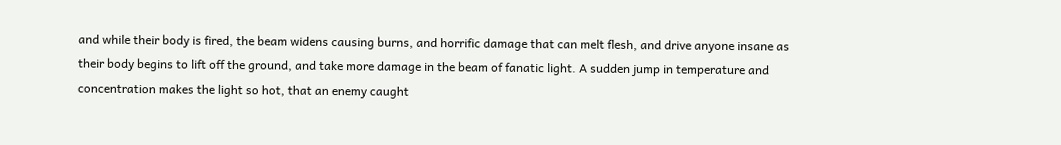and while their body is fired, the beam widens causing burns, and horrific damage that can melt flesh, and drive anyone insane as their body begins to lift off the ground, and take more damage in the beam of fanatic light. A sudden jump in temperature and concentration makes the light so hot, that an enemy caught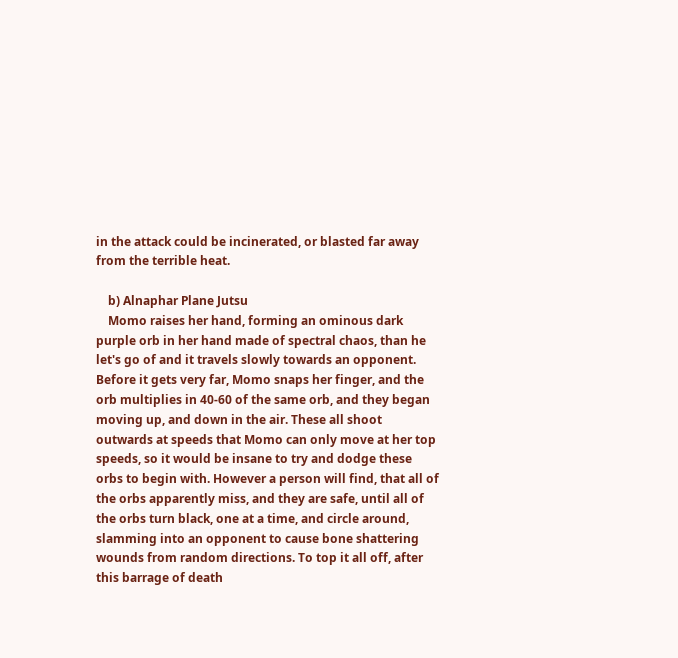in the attack could be incinerated, or blasted far away from the terrible heat.

    b) Alnaphar Plane Jutsu
    Momo raises her hand, forming an ominous dark purple orb in her hand made of spectral chaos, than he let's go of and it travels slowly towards an opponent. Before it gets very far, Momo snaps her finger, and the orb multiplies in 40-60 of the same orb, and they began moving up, and down in the air. These all shoot outwards at speeds that Momo can only move at her top speeds, so it would be insane to try and dodge these orbs to begin with. However a person will find, that all of the orbs apparently miss, and they are safe, until all of the orbs turn black, one at a time, and circle around, slamming into an opponent to cause bone shattering wounds from random directions. To top it all off, after this barrage of death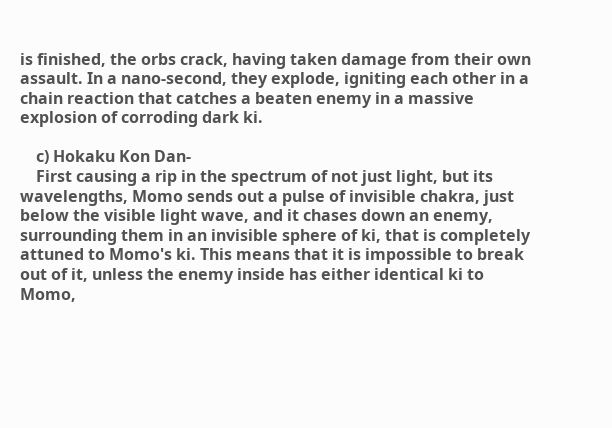is finished, the orbs crack, having taken damage from their own assault. In a nano-second, they explode, igniting each other in a chain reaction that catches a beaten enemy in a massive explosion of corroding dark ki.

    c) Hokaku Kon Dan-
    First causing a rip in the spectrum of not just light, but its wavelengths, Momo sends out a pulse of invisible chakra, just below the visible light wave, and it chases down an enemy, surrounding them in an invisible sphere of ki, that is completely attuned to Momo's ki. This means that it is impossible to break out of it, unless the enemy inside has either identical ki to Momo,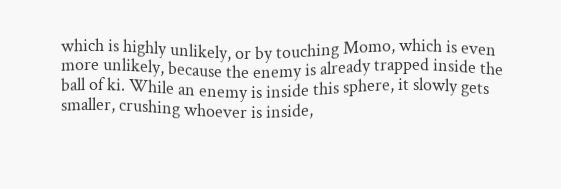which is highly unlikely, or by touching Momo, which is even more unlikely, because the enemy is already trapped inside the ball of ki. While an enemy is inside this sphere, it slowly gets smaller, crushing whoever is inside,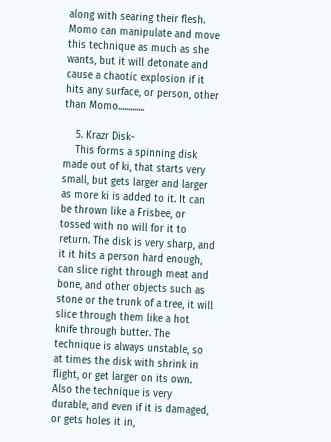along with searing their flesh. Momo can manipulate and move this technique as much as she wants, but it will detonate and cause a chaotic explosion if it hits any surface, or person, other than Momo.............

    5. Krazr Disk-
    This forms a spinning disk made out of ki, that starts very small, but gets larger and larger as more ki is added to it. It can be thrown like a Frisbee, or tossed with no will for it to return. The disk is very sharp, and it it hits a person hard enough, can slice right through meat and bone, and other objects such as stone or the trunk of a tree, it will slice through them like a hot knife through butter. The technique is always unstable, so at times the disk with shrink in flight, or get larger on its own. Also the technique is very durable, and even if it is damaged, or gets holes it in,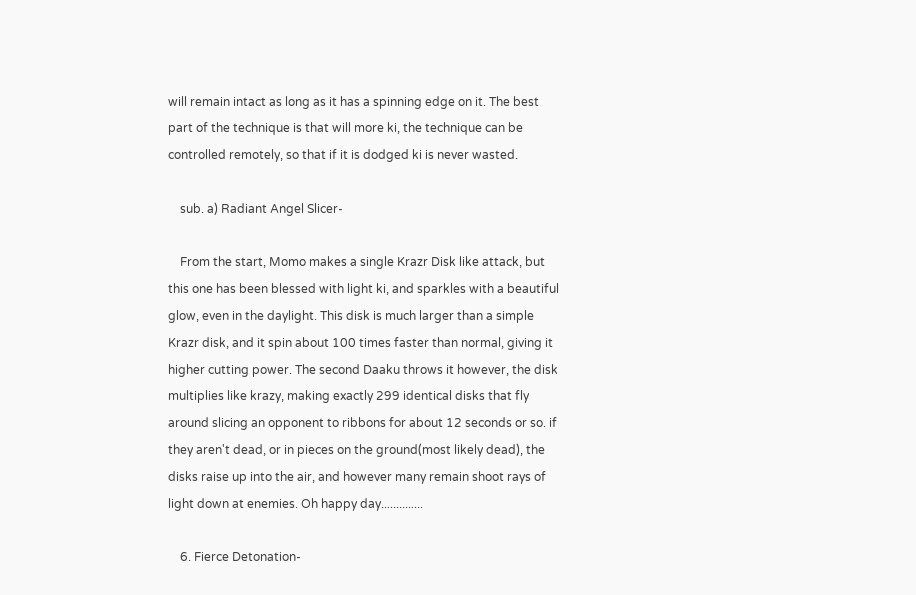will remain intact as long as it has a spinning edge on it. The best part of the technique is that will more ki, the technique can be controlled remotely, so that if it is dodged ki is never wasted.

    sub. a) Radiant Angel Slicer-

    From the start, Momo makes a single Krazr Disk like attack, but this one has been blessed with light ki, and sparkles with a beautiful glow, even in the daylight. This disk is much larger than a simple Krazr disk, and it spin about 100 times faster than normal, giving it higher cutting power. The second Daaku throws it however, the disk multiplies like krazy, making exactly 299 identical disks that fly around slicing an opponent to ribbons for about 12 seconds or so. if they aren't dead, or in pieces on the ground(most likely dead), the disks raise up into the air, and however many remain shoot rays of light down at enemies. Oh happy day..............

    6. Fierce Detonation-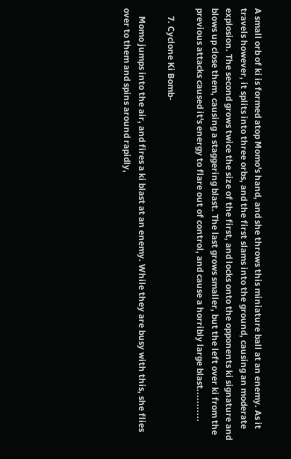A small orb of ki is formed atop Momo's hand, and she throws this miniature ball at an enemy. As it travels however, it splits into three orbs, and the first slams into the ground, causing an moderate explosion. The second grows twice the size of the first, and locks onto the opponents ki signature and blows up close them, causing a staggering blast. The last grows smaller, but the left over ki from the previous attacks caused it's energy to flare out of control, and cause a horribly large blast...........

    7. Cyclone Ki Bomb-

    Momo jumps into the air, and fires a ki blast at an enemy. While they are busy with this, she flies over to them and spins around rapidly,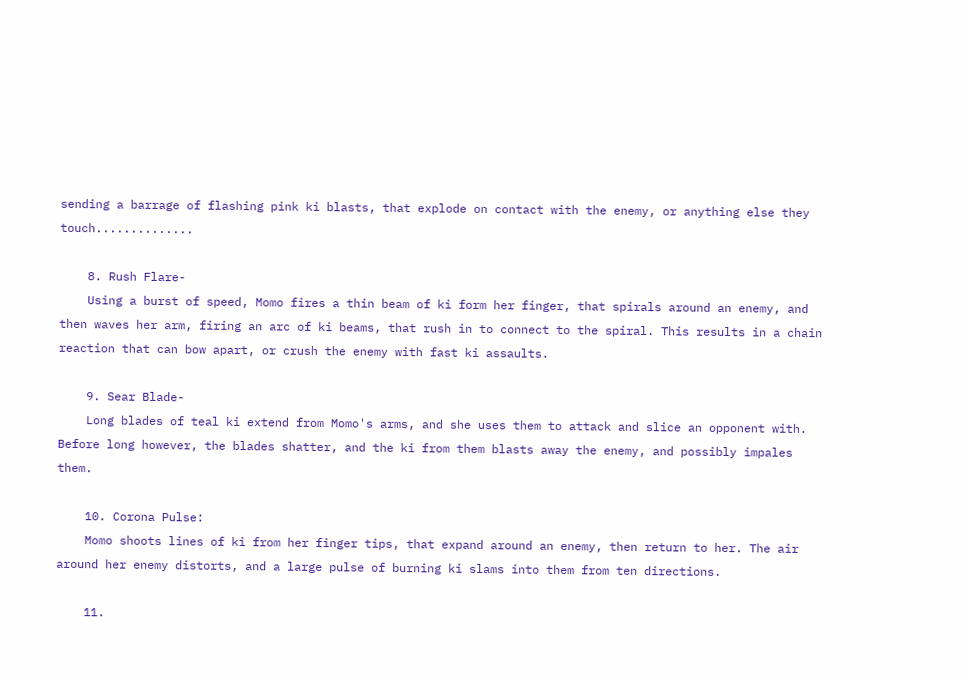sending a barrage of flashing pink ki blasts, that explode on contact with the enemy, or anything else they touch..............

    8. Rush Flare-
    Using a burst of speed, Momo fires a thin beam of ki form her finger, that spirals around an enemy, and then waves her arm, firing an arc of ki beams, that rush in to connect to the spiral. This results in a chain reaction that can bow apart, or crush the enemy with fast ki assaults.

    9. Sear Blade-
    Long blades of teal ki extend from Momo's arms, and she uses them to attack and slice an opponent with. Before long however, the blades shatter, and the ki from them blasts away the enemy, and possibly impales them.

    10. Corona Pulse:
    Momo shoots lines of ki from her finger tips, that expand around an enemy, then return to her. The air around her enemy distorts, and a large pulse of burning ki slams into them from ten directions.

    11.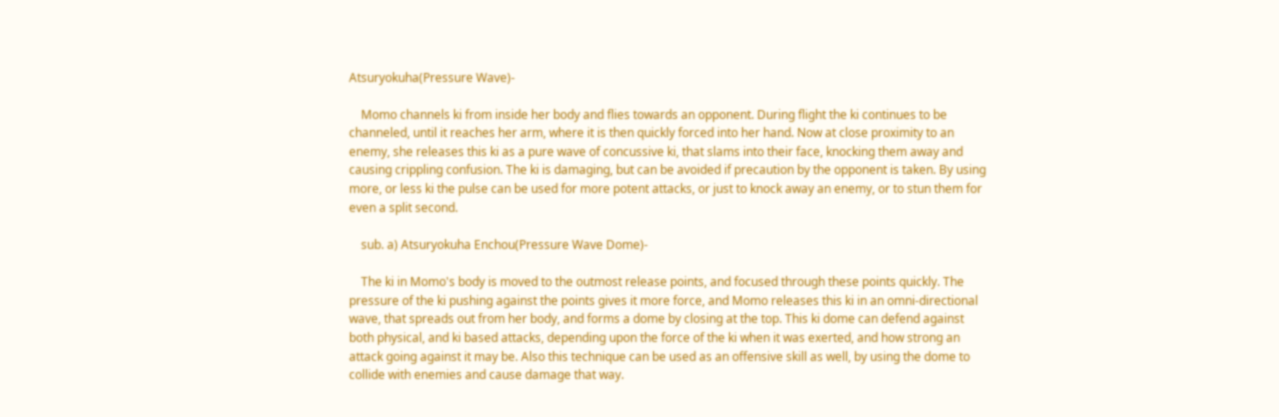Atsuryokuha(Pressure Wave)-

    Momo channels ki from inside her body and flies towards an opponent. During flight the ki continues to be channeled, until it reaches her arm, where it is then quickly forced into her hand. Now at close proximity to an enemy, she releases this ki as a pure wave of concussive ki, that slams into their face, knocking them away and causing crippling confusion. The ki is damaging, but can be avoided if precaution by the opponent is taken. By using more, or less ki the pulse can be used for more potent attacks, or just to knock away an enemy, or to stun them for even a split second.

    sub. a) Atsuryokuha Enchou(Pressure Wave Dome)-

    The ki in Momo's body is moved to the outmost release points, and focused through these points quickly. The pressure of the ki pushing against the points gives it more force, and Momo releases this ki in an omni-directional wave, that spreads out from her body, and forms a dome by closing at the top. This ki dome can defend against both physical, and ki based attacks, depending upon the force of the ki when it was exerted, and how strong an attack going against it may be. Also this technique can be used as an offensive skill as well, by using the dome to collide with enemies and cause damage that way.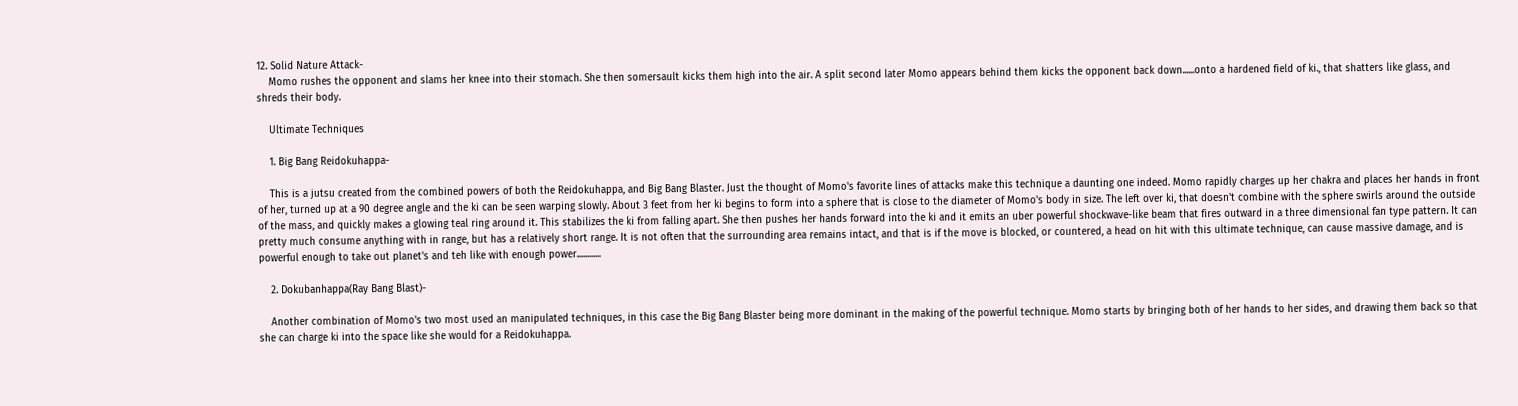12. Solid Nature Attack-
    Momo rushes the opponent and slams her knee into their stomach. She then somersault kicks them high into the air. A split second later Momo appears behind them kicks the opponent back down......onto a hardened field of ki., that shatters like glass, and shreds their body.

    Ultimate Techniques

    1. Big Bang Reidokuhappa-

    This is a jutsu created from the combined powers of both the Reidokuhappa, and Big Bang Blaster. Just the thought of Momo's favorite lines of attacks make this technique a daunting one indeed. Momo rapidly charges up her chakra and places her hands in front of her, turned up at a 90 degree angle and the ki can be seen warping slowly. About 3 feet from her ki begins to form into a sphere that is close to the diameter of Momo's body in size. The left over ki, that doesn't combine with the sphere swirls around the outside of the mass, and quickly makes a glowing teal ring around it. This stabilizes the ki from falling apart. She then pushes her hands forward into the ki and it emits an uber powerful shockwave-like beam that fires outward in a three dimensional fan type pattern. It can pretty much consume anything with in range, but has a relatively short range. It is not often that the surrounding area remains intact, and that is if the move is blocked, or countered, a head on hit with this ultimate technique, can cause massive damage, and is powerful enough to take out planet's and teh like with enough power............

    2. Dokubanhappa(Ray Bang Blast)-

    Another combination of Momo's two most used an manipulated techniques, in this case the Big Bang Blaster being more dominant in the making of the powerful technique. Momo starts by bringing both of her hands to her sides, and drawing them back so that she can charge ki into the space like she would for a Reidokuhappa.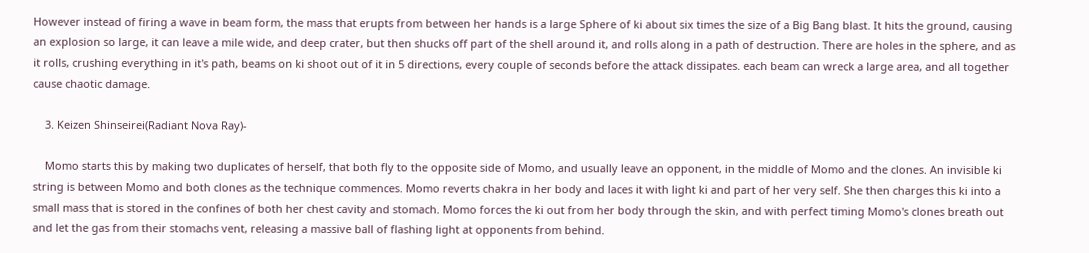However instead of firing a wave in beam form, the mass that erupts from between her hands is a large Sphere of ki about six times the size of a Big Bang blast. It hits the ground, causing an explosion so large, it can leave a mile wide, and deep crater, but then shucks off part of the shell around it, and rolls along in a path of destruction. There are holes in the sphere, and as it rolls, crushing everything in it's path, beams on ki shoot out of it in 5 directions, every couple of seconds before the attack dissipates. each beam can wreck a large area, and all together cause chaotic damage.

    3. Keizen Shinseirei(Radiant Nova Ray)-

    Momo starts this by making two duplicates of herself, that both fly to the opposite side of Momo, and usually leave an opponent, in the middle of Momo and the clones. An invisible ki string is between Momo and both clones as the technique commences. Momo reverts chakra in her body and laces it with light ki and part of her very self. She then charges this ki into a small mass that is stored in the confines of both her chest cavity and stomach. Momo forces the ki out from her body through the skin, and with perfect timing Momo's clones breath out and let the gas from their stomachs vent, releasing a massive ball of flashing light at opponents from behind.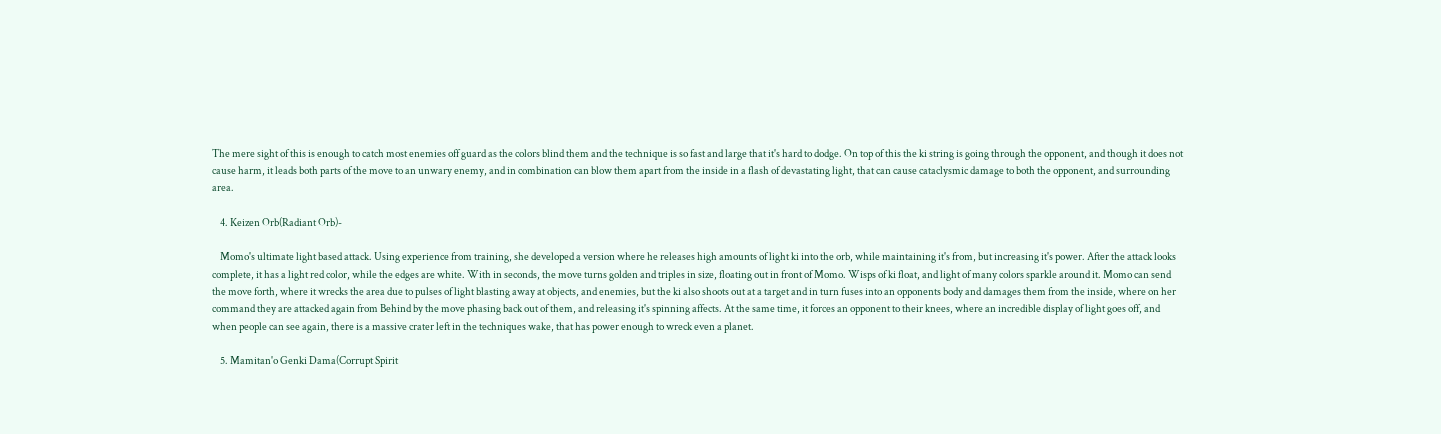The mere sight of this is enough to catch most enemies off guard as the colors blind them and the technique is so fast and large that it's hard to dodge. On top of this the ki string is going through the opponent, and though it does not cause harm, it leads both parts of the move to an unwary enemy, and in combination can blow them apart from the inside in a flash of devastating light, that can cause cataclysmic damage to both the opponent, and surrounding area.

    4. Keizen Orb(Radiant Orb)-

    Momo's ultimate light based attack. Using experience from training, she developed a version where he releases high amounts of light ki into the orb, while maintaining it's from, but increasing it's power. After the attack looks complete, it has a light red color, while the edges are white. With in seconds, the move turns golden and triples in size, floating out in front of Momo. Wisps of ki float, and light of many colors sparkle around it. Momo can send the move forth, where it wrecks the area due to pulses of light blasting away at objects, and enemies, but the ki also shoots out at a target and in turn fuses into an opponents body and damages them from the inside, where on her command they are attacked again from Behind by the move phasing back out of them, and releasing it's spinning affects. At the same time, it forces an opponent to their knees, where an incredible display of light goes off, and when people can see again, there is a massive crater left in the techniques wake, that has power enough to wreck even a planet.

    5. Mamitan'o Genki Dama(Corrupt Spirit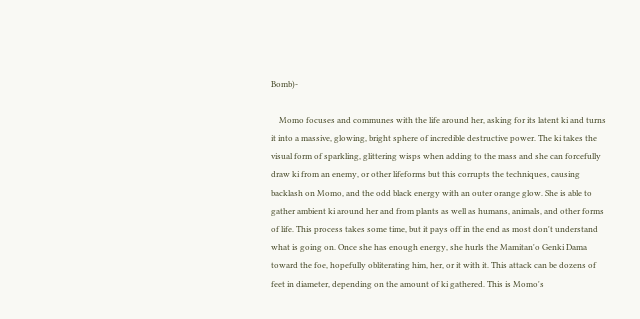Bomb)-

    Momo focuses and communes with the life around her, asking for its latent ki and turns it into a massive, glowing, bright sphere of incredible destructive power. The ki takes the visual form of sparkling, glittering wisps when adding to the mass and she can forcefully draw ki from an enemy, or other lifeforms but this corrupts the techniques, causing backlash on Momo, and the odd black energy with an outer orange glow. She is able to gather ambient ki around her and from plants as well as humans, animals, and other forms of life. This process takes some time, but it pays off in the end as most don't understand what is going on. Once she has enough energy, she hurls the Mamitan'o Genki Dama toward the foe, hopefully obliterating him, her, or it with it. This attack can be dozens of feet in diameter, depending on the amount of ki gathered. This is Momo's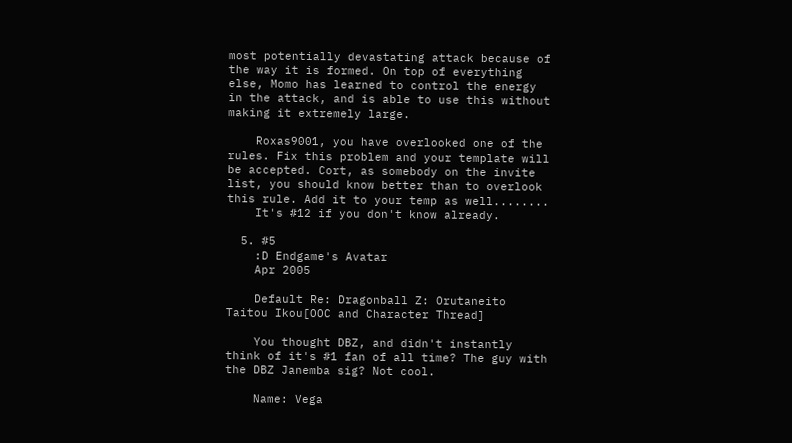most potentially devastating attack because of the way it is formed. On top of everything else, Momo has learned to control the energy in the attack, and is able to use this without making it extremely large.

    Roxas9001, you have overlooked one of the rules. Fix this problem and your template will be accepted. Cort, as somebody on the invite list, you should know better than to overlook this rule. Add it to your temp as well........
    It's #12 if you don't know already.

  5. #5
    :D Endgame's Avatar
    Apr 2005

    Default Re: Dragonball Z: Orutaneito Taitou Ikou[OOC and Character Thread]

    You thought DBZ, and didn't instantly think of it's #1 fan of all time? The guy with the DBZ Janemba sig? Not cool.

    Name: Vega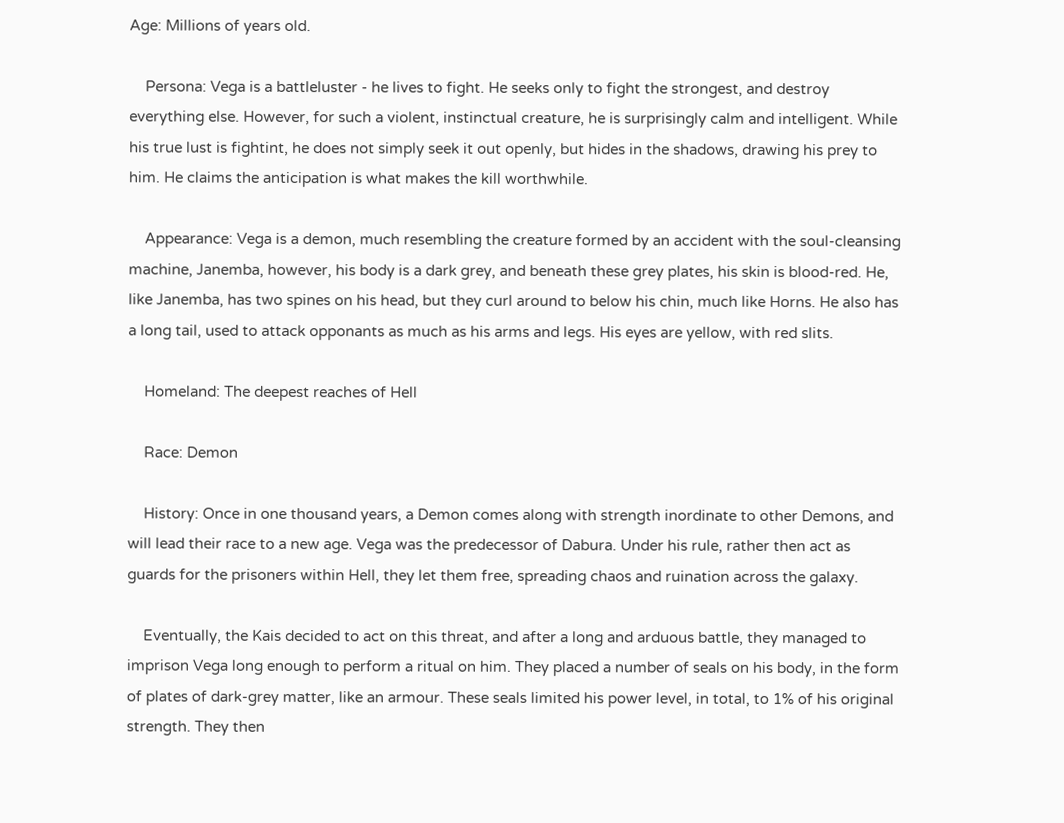Age: Millions of years old.

    Persona: Vega is a battleluster - he lives to fight. He seeks only to fight the strongest, and destroy everything else. However, for such a violent, instinctual creature, he is surprisingly calm and intelligent. While his true lust is fightint, he does not simply seek it out openly, but hides in the shadows, drawing his prey to him. He claims the anticipation is what makes the kill worthwhile.

    Appearance: Vega is a demon, much resembling the creature formed by an accident with the soul-cleansing machine, Janemba, however, his body is a dark grey, and beneath these grey plates, his skin is blood-red. He, like Janemba, has two spines on his head, but they curl around to below his chin, much like Horns. He also has a long tail, used to attack opponants as much as his arms and legs. His eyes are yellow, with red slits.

    Homeland: The deepest reaches of Hell

    Race: Demon

    History: Once in one thousand years, a Demon comes along with strength inordinate to other Demons, and will lead their race to a new age. Vega was the predecessor of Dabura. Under his rule, rather then act as guards for the prisoners within Hell, they let them free, spreading chaos and ruination across the galaxy.

    Eventually, the Kais decided to act on this threat, and after a long and arduous battle, they managed to imprison Vega long enough to perform a ritual on him. They placed a number of seals on his body, in the form of plates of dark-grey matter, like an armour. These seals limited his power level, in total, to 1% of his original strength. They then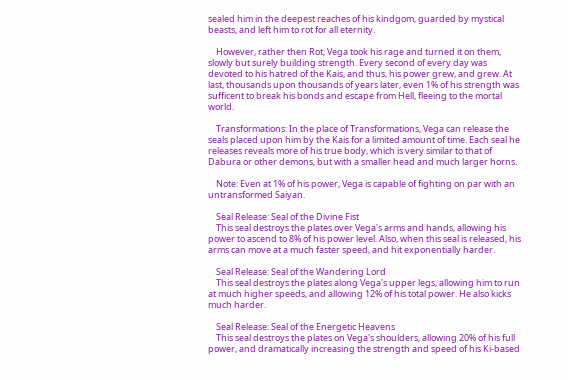sealed him in the deepest reaches of his kindgom, guarded by mystical beasts, and left him to rot for all eternity.

    However, rather then Rot, Vega took his rage and turned it on them, slowly but surely building strength. Every second of every day was devoted to his hatred of the Kais, and thus, his power grew, and grew. At last, thousands upon thousands of years later, even 1% of his strength was sufficent to break his bonds and escape from Hell, fleeing to the mortal world.

    Transformations: In the place of Transformations, Vega can release the seals placed upon him by the Kais for a limited amount of time. Each seal he releases reveals more of his true body, which is very similar to that of Dabura or other demons, but with a smaller head and much larger horns.

    Note: Even at 1% of his power, Vega is capable of fighting on par with an untransformed Saiyan.

    Seal Release: Seal of the Divine Fist
    This seal destroys the plates over Vega's arms and hands, allowing his power to ascend to 8% of his power level. Also, when this seal is released, his arms can move at a much faster speed, and hit exponentially harder.

    Seal Release: Seal of the Wandering Lord
    This seal destroys the plates along Vega's upper legs, allowing him to run at much higher speeds, and allowing 12% of his total power. He also kicks much harder.

    Seal Release: Seal of the Energetic Heavens
    This seal destroys the plates on Vega's shoulders, allowing 20% of his full power, and dramatically increasing the strength and speed of his Ki-based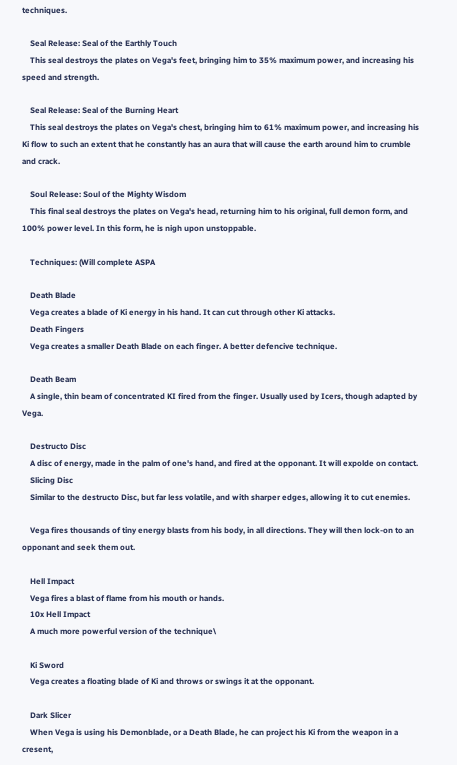techniques.

    Seal Release: Seal of the Earthly Touch
    This seal destroys the plates on Vega's feet, bringing him to 35% maximum power, and increasing his speed and strength.

    Seal Release: Seal of the Burning Heart
    This seal destroys the plates on Vega's chest, bringing him to 61% maximum power, and increasing his Ki flow to such an extent that he constantly has an aura that will cause the earth around him to crumble and crack.

    Soul Release: Soul of the Mighty Wisdom
    This final seal destroys the plates on Vega's head, returning him to his original, full demon form, and 100% power level. In this form, he is nigh upon unstoppable.

    Techniques: (Will complete ASPA

    Death Blade
    Vega creates a blade of Ki energy in his hand. It can cut through other Ki attacks.
    Death Fingers
    Vega creates a smaller Death Blade on each finger. A better defencive technique.

    Death Beam
    A single, thin beam of concentrated KI fired from the finger. Usually used by Icers, though adapted by Vega.

    Destructo Disc
    A disc of energy, made in the palm of one's hand, and fired at the opponant. It will expolde on contact.
    Slicing Disc
    Similar to the destructo Disc, but far less volatile, and with sharper edges, allowing it to cut enemies.

    Vega fires thousands of tiny energy blasts from his body, in all directions. They will then lock-on to an opponant and seek them out.

    Hell Impact
    Vega fires a blast of flame from his mouth or hands.
    10x Hell Impact
    A much more powerful version of the technique\

    Ki Sword
    Vega creates a floating blade of Ki and throws or swings it at the opponant.

    Dark Slicer
    When Vega is using his Demonblade, or a Death Blade, he can project his Ki from the weapon in a cresent,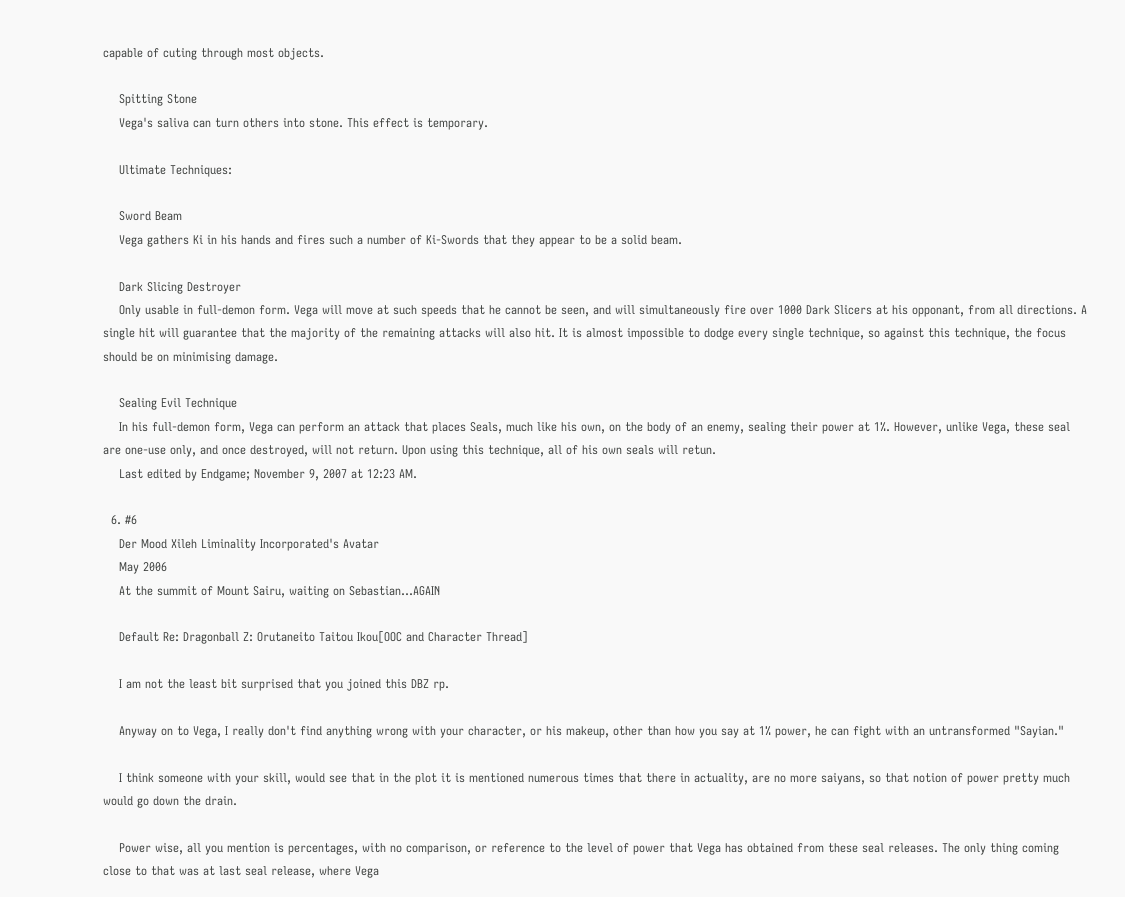capable of cuting through most objects.

    Spitting Stone
    Vega's saliva can turn others into stone. This effect is temporary.

    Ultimate Techniques:

    Sword Beam
    Vega gathers Ki in his hands and fires such a number of Ki-Swords that they appear to be a solid beam.

    Dark Slicing Destroyer
    Only usable in full-demon form. Vega will move at such speeds that he cannot be seen, and will simultaneously fire over 1000 Dark Slicers at his opponant, from all directions. A single hit will guarantee that the majority of the remaining attacks will also hit. It is almost impossible to dodge every single technique, so against this technique, the focus should be on minimising damage.

    Sealing Evil Technique
    In his full-demon form, Vega can perform an attack that places Seals, much like his own, on the body of an enemy, sealing their power at 1%. However, unlike Vega, these seal are one-use only, and once destroyed, will not return. Upon using this technique, all of his own seals will retun.
    Last edited by Endgame; November 9, 2007 at 12:23 AM.

  6. #6
    Der Mood Xileh Liminality Incorporated's Avatar
    May 2006
    At the summit of Mount Sairu, waiting on Sebastian...AGAIN

    Default Re: Dragonball Z: Orutaneito Taitou Ikou[OOC and Character Thread]

    I am not the least bit surprised that you joined this DBZ rp.

    Anyway on to Vega, I really don't find anything wrong with your character, or his makeup, other than how you say at 1% power, he can fight with an untransformed "Sayian."

    I think someone with your skill, would see that in the plot it is mentioned numerous times that there in actuality, are no more saiyans, so that notion of power pretty much would go down the drain.

    Power wise, all you mention is percentages, with no comparison, or reference to the level of power that Vega has obtained from these seal releases. The only thing coming close to that was at last seal release, where Vega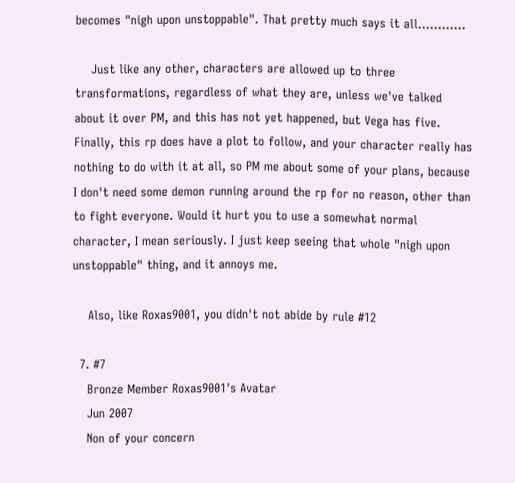becomes "nigh upon unstoppable". That pretty much says it all............

    Just like any other, characters are allowed up to three transformations, regardless of what they are, unless we've talked about it over PM, and this has not yet happened, but Vega has five. Finally, this rp does have a plot to follow, and your character really has nothing to do with it at all, so PM me about some of your plans, because I don't need some demon running around the rp for no reason, other than to fight everyone. Would it hurt you to use a somewhat normal character, I mean seriously. I just keep seeing that whole "nigh upon unstoppable" thing, and it annoys me.

    Also, like Roxas9001, you didn't not abide by rule #12

  7. #7
    Bronze Member Roxas9001's Avatar
    Jun 2007
    Non of your concern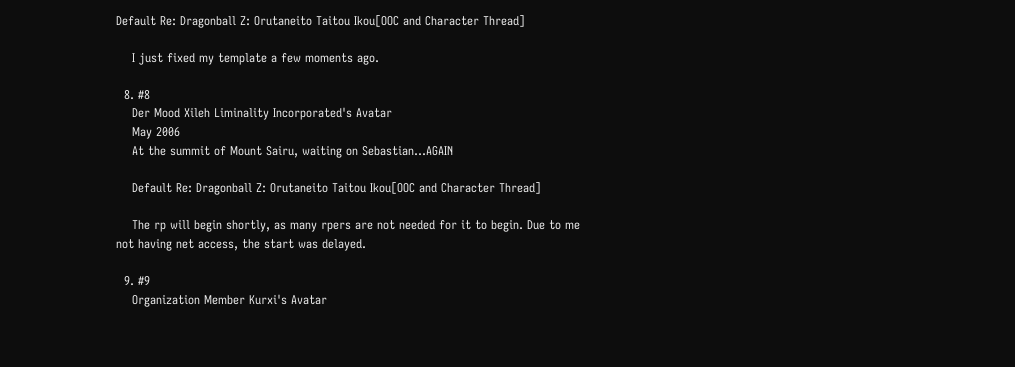Default Re: Dragonball Z: Orutaneito Taitou Ikou[OOC and Character Thread]

    I just fixed my template a few moments ago.

  8. #8
    Der Mood Xileh Liminality Incorporated's Avatar
    May 2006
    At the summit of Mount Sairu, waiting on Sebastian...AGAIN

    Default Re: Dragonball Z: Orutaneito Taitou Ikou[OOC and Character Thread]

    The rp will begin shortly, as many rpers are not needed for it to begin. Due to me not having net access, the start was delayed.

  9. #9
    Organization Member Kurxi's Avatar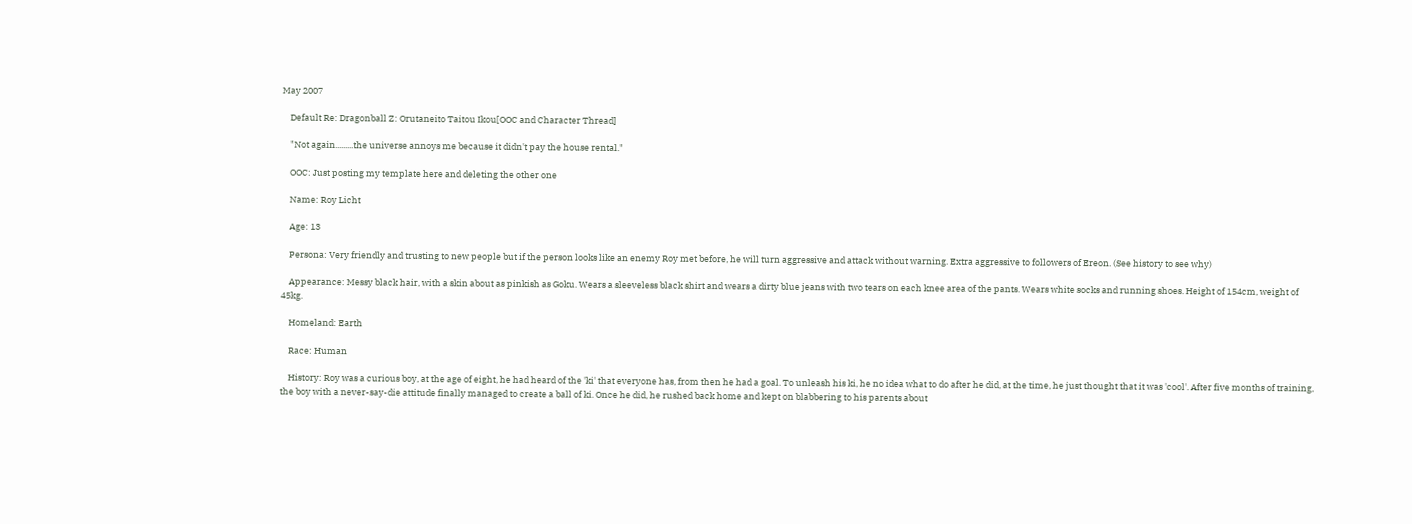May 2007

    Default Re: Dragonball Z: Orutaneito Taitou Ikou[OOC and Character Thread]

    "Not again.........the universe annoys me because it didn't pay the house rental."

    OOC: Just posting my template here and deleting the other one

    Name: Roy Licht

    Age: 13

    Persona: Very friendly and trusting to new people but if the person looks like an enemy Roy met before, he will turn aggressive and attack without warning. Extra aggressive to followers of Ereon. (See history to see why)

    Appearance: Messy black hair, with a skin about as pinkish as Goku. Wears a sleeveless black shirt and wears a dirty blue jeans with two tears on each knee area of the pants. Wears white socks and running shoes. Height of 154cm, weight of 45kg.

    Homeland: Earth

    Race: Human

    History: Roy was a curious boy, at the age of eight, he had heard of the 'ki' that everyone has, from then he had a goal. To unleash his ki, he no idea what to do after he did, at the time, he just thought that it was 'cool'. After five months of training, the boy with a never-say-die attitude finally managed to create a ball of ki. Once he did, he rushed back home and kept on blabbering to his parents about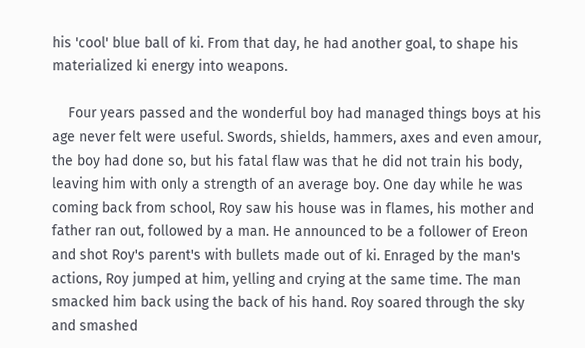his 'cool' blue ball of ki. From that day, he had another goal, to shape his materialized ki energy into weapons.

    Four years passed and the wonderful boy had managed things boys at his age never felt were useful. Swords, shields, hammers, axes and even amour, the boy had done so, but his fatal flaw was that he did not train his body, leaving him with only a strength of an average boy. One day while he was coming back from school, Roy saw his house was in flames, his mother and father ran out, followed by a man. He announced to be a follower of Ereon and shot Roy's parent's with bullets made out of ki. Enraged by the man's actions, Roy jumped at him, yelling and crying at the same time. The man smacked him back using the back of his hand. Roy soared through the sky and smashed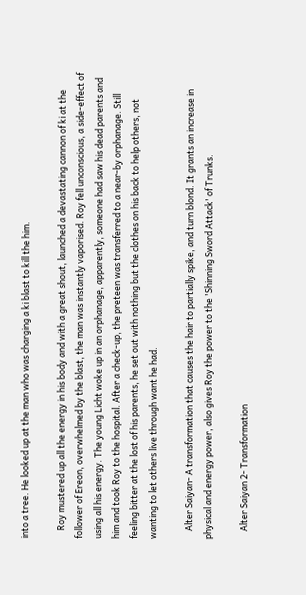into a tree. He looked up at the man who was charging a ki blast to kill the him.

    Roy mustered up all the energy in his body and with a great shout, launched a devastating cannon of ki at the follower of Ereon, overwhelmed by the blast, the man was instantly vaporised. Roy fell unconscious, a side-effect of using all his energy. The young Licht woke up in an orphanage, apparently, someone had saw his dead parents and him and took Roy to the hospital. After a check-up, the preteen was transferred to a near-by orphanage. Still feeling bitter at the lost of his parents, he set out with nothing but the clothes on his back to help others, not wanting to let others live through want he had.

    Alter Saiyan- A transformation that causes the hair to partially spike, and turn blond. It grants an increase in physical and energy power, also gives Roy the power to the 'Shinning Sword Attack' of Trunks.

    Alter Saiyan 2- Transformation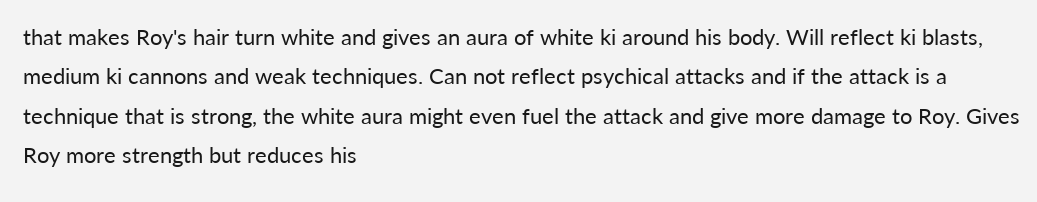that makes Roy's hair turn white and gives an aura of white ki around his body. Will reflect ki blasts, medium ki cannons and weak techniques. Can not reflect psychical attacks and if the attack is a technique that is strong, the white aura might even fuel the attack and give more damage to Roy. Gives Roy more strength but reduces his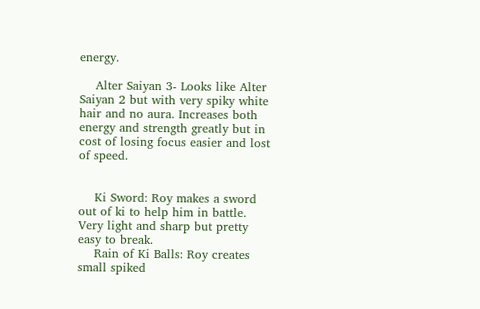energy.

    Alter Saiyan 3- Looks like Alter Saiyan 2 but with very spiky white hair and no aura. Increases both energy and strength greatly but in cost of losing focus easier and lost of speed.


    Ki Sword: Roy makes a sword out of ki to help him in battle. Very light and sharp but pretty easy to break.
    Rain of Ki Balls: Roy creates small spiked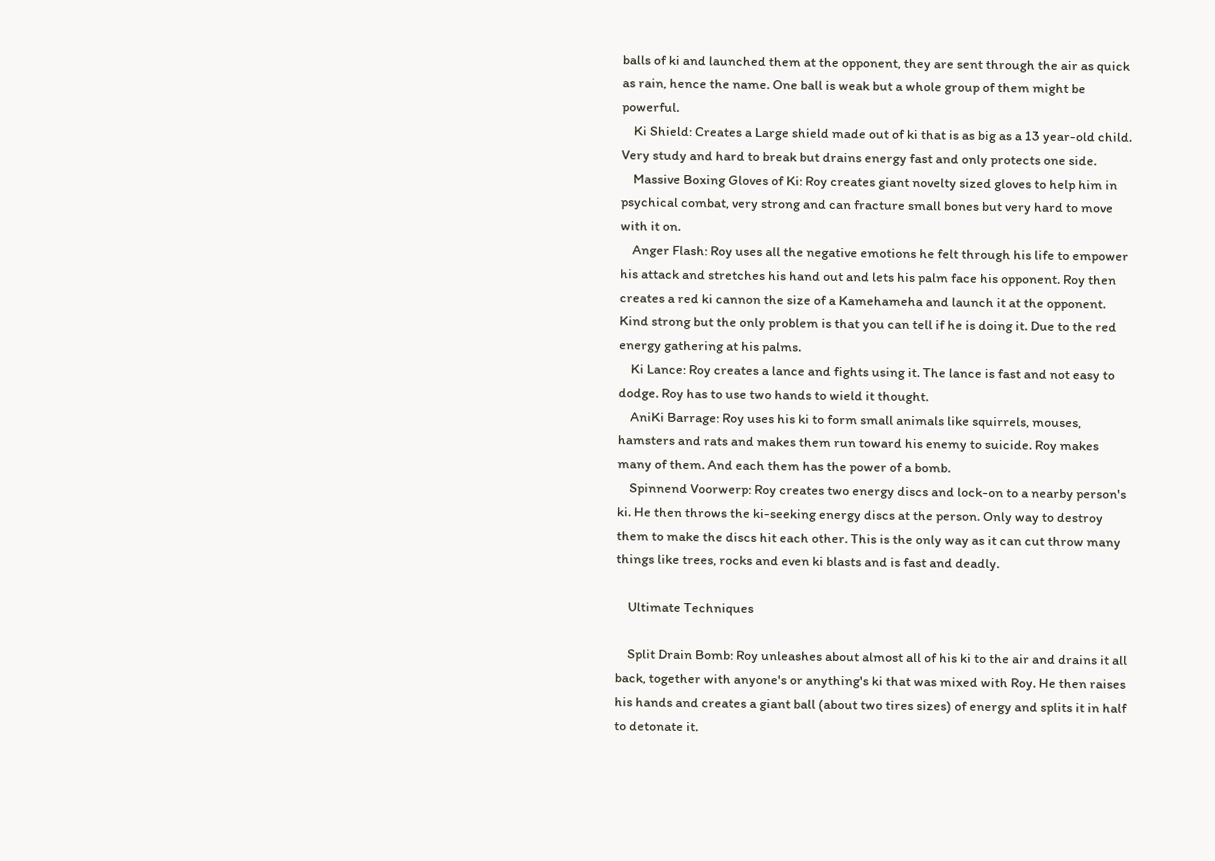balls of ki and launched them at the opponent, they are sent through the air as quick as rain, hence the name. One ball is weak but a whole group of them might be powerful.
    Ki Shield: Creates a Large shield made out of ki that is as big as a 13 year-old child. Very study and hard to break but drains energy fast and only protects one side.
    Massive Boxing Gloves of Ki: Roy creates giant novelty sized gloves to help him in psychical combat, very strong and can fracture small bones but very hard to move with it on.
    Anger Flash: Roy uses all the negative emotions he felt through his life to empower his attack and stretches his hand out and lets his palm face his opponent. Roy then creates a red ki cannon the size of a Kamehameha and launch it at the opponent. Kind strong but the only problem is that you can tell if he is doing it. Due to the red energy gathering at his palms.
    Ki Lance: Roy creates a lance and fights using it. The lance is fast and not easy to dodge. Roy has to use two hands to wield it thought.
    AniKi Barrage: Roy uses his ki to form small animals like squirrels, mouses, hamsters and rats and makes them run toward his enemy to suicide. Roy makes many of them. And each them has the power of a bomb.
    Spinnend Voorwerp: Roy creates two energy discs and lock-on to a nearby person's ki. He then throws the ki-seeking energy discs at the person. Only way to destroy them to make the discs hit each other. This is the only way as it can cut throw many things like trees, rocks and even ki blasts and is fast and deadly.

    Ultimate Techniques

    Split Drain Bomb: Roy unleashes about almost all of his ki to the air and drains it all back, together with anyone's or anything's ki that was mixed with Roy. He then raises his hands and creates a giant ball (about two tires sizes) of energy and splits it in half to detonate it.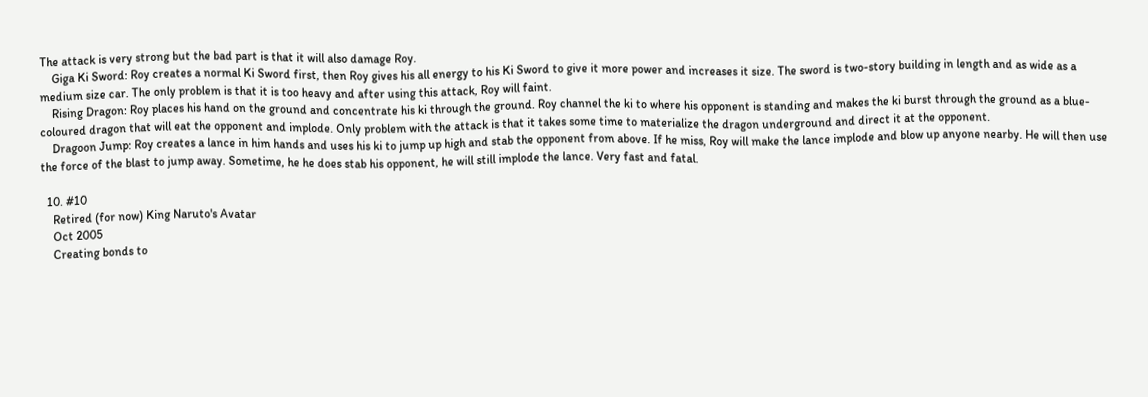The attack is very strong but the bad part is that it will also damage Roy.
    Giga Ki Sword: Roy creates a normal Ki Sword first, then Roy gives his all energy to his Ki Sword to give it more power and increases it size. The sword is two-story building in length and as wide as a medium size car. The only problem is that it is too heavy and after using this attack, Roy will faint.
    Rising Dragon: Roy places his hand on the ground and concentrate his ki through the ground. Roy channel the ki to where his opponent is standing and makes the ki burst through the ground as a blue-coloured dragon that will eat the opponent and implode. Only problem with the attack is that it takes some time to materialize the dragon underground and direct it at the opponent.
    Dragoon Jump: Roy creates a lance in him hands and uses his ki to jump up high and stab the opponent from above. If he miss, Roy will make the lance implode and blow up anyone nearby. He will then use the force of the blast to jump away. Sometime, he he does stab his opponent, he will still implode the lance. Very fast and fatal.

  10. #10
    Retired (for now) King Naruto's Avatar
    Oct 2005
    Creating bonds to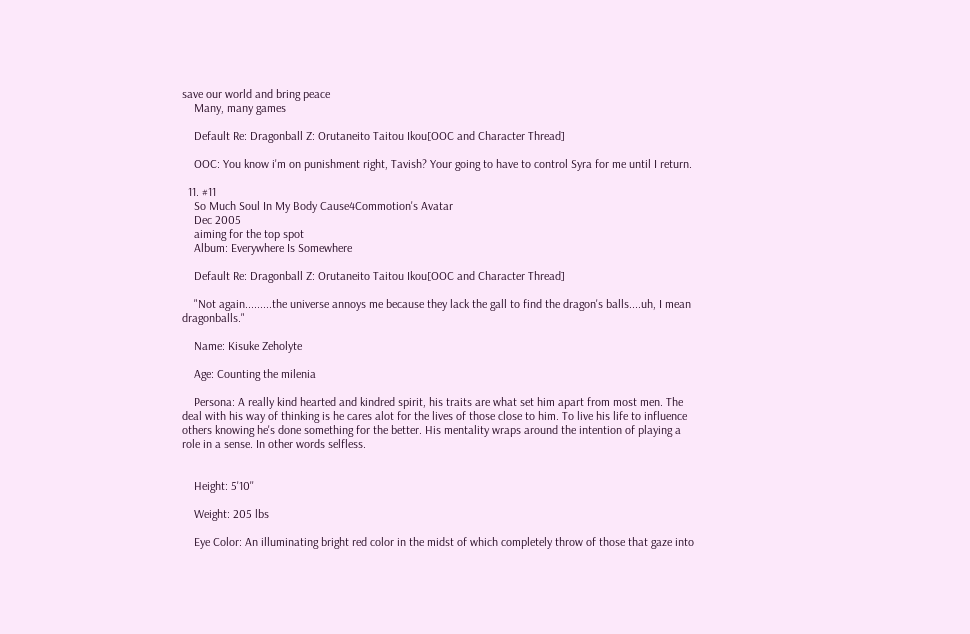save our world and bring peace
    Many, many games

    Default Re: Dragonball Z: Orutaneito Taitou Ikou[OOC and Character Thread]

    OOC: You know i'm on punishment right, Tavish? Your going to have to control Syra for me until I return.

  11. #11
    So Much Soul In My Body Cause4Commotion's Avatar
    Dec 2005
    aiming for the top spot
    Album: Everywhere Is Somewhere

    Default Re: Dragonball Z: Orutaneito Taitou Ikou[OOC and Character Thread]

    "Not again.........the universe annoys me because they lack the gall to find the dragon's balls....uh, I mean dragonballs."

    Name: Kisuke Zeholyte

    Age: Counting the milenia

    Persona: A really kind hearted and kindred spirit, his traits are what set him apart from most men. The deal with his way of thinking is he cares alot for the lives of those close to him. To live his life to influence others knowing he's done something for the better. His mentality wraps around the intention of playing a role in a sense. In other words selfless.


    Height: 5'10''

    Weight: 205 lbs

    Eye Color: An illuminating bright red color in the midst of which completely throw of those that gaze into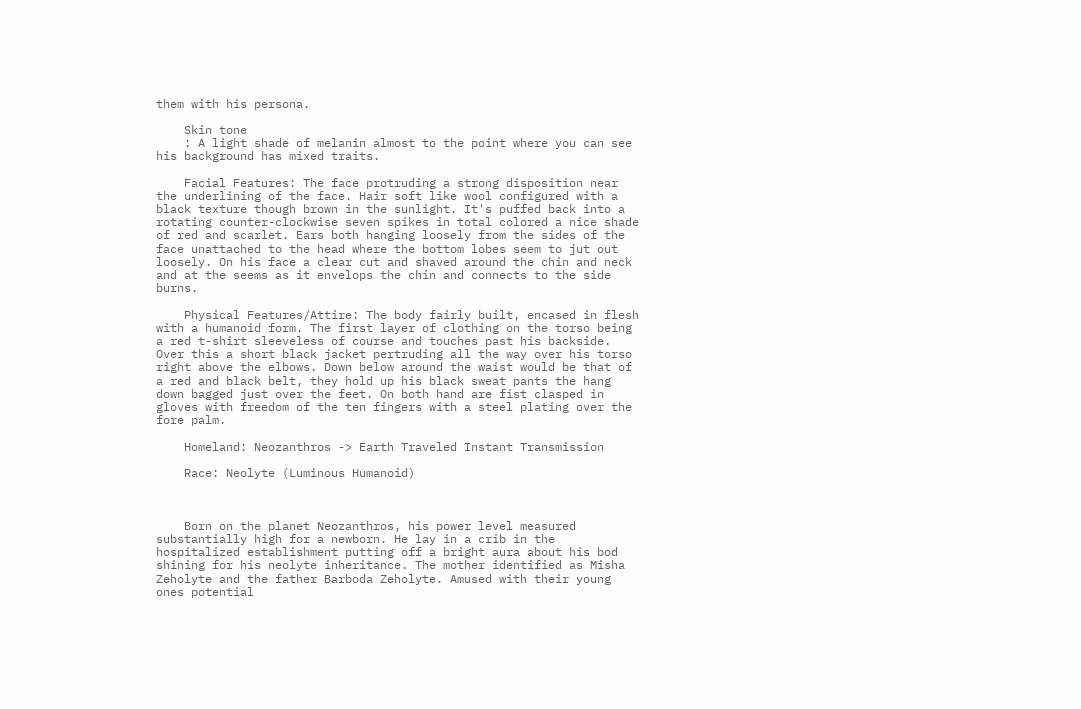them with his persona.

    Skin tone
    : A light shade of melanin almost to the point where you can see his background has mixed traits.

    Facial Features: The face protruding a strong disposition near the underlining of the face. Hair soft like wool configured with a black texture though brown in the sunlight. It's puffed back into a rotating counter-clockwise seven spikes in total colored a nice shade of red and scarlet. Ears both hanging loosely from the sides of the face unattached to the head where the bottom lobes seem to jut out loosely. On his face a clear cut and shaved around the chin and neck and at the seems as it envelops the chin and connects to the side burns.

    Physical Features/Attire: The body fairly built, encased in flesh with a humanoid form. The first layer of clothing on the torso being a red t-shirt sleeveless of course and touches past his backside. Over this a short black jacket pertruding all the way over his torso right above the elbows. Down below around the waist would be that of a red and black belt, they hold up his black sweat pants the hang down bagged just over the feet. On both hand are fist clasped in gloves with freedom of the ten fingers with a steel plating over the fore palm.

    Homeland: Neozanthros -> Earth Traveled Instant Transmission

    Race: Neolyte (Luminous Humanoid)



    Born on the planet Neozanthros, his power level measured substantially high for a newborn. He lay in a crib in the hospitalized establishment putting off a bright aura about his bod shining for his neolyte inheritance. The mother identified as Misha Zeholyte and the father Barboda Zeholyte. Amused with their young ones potential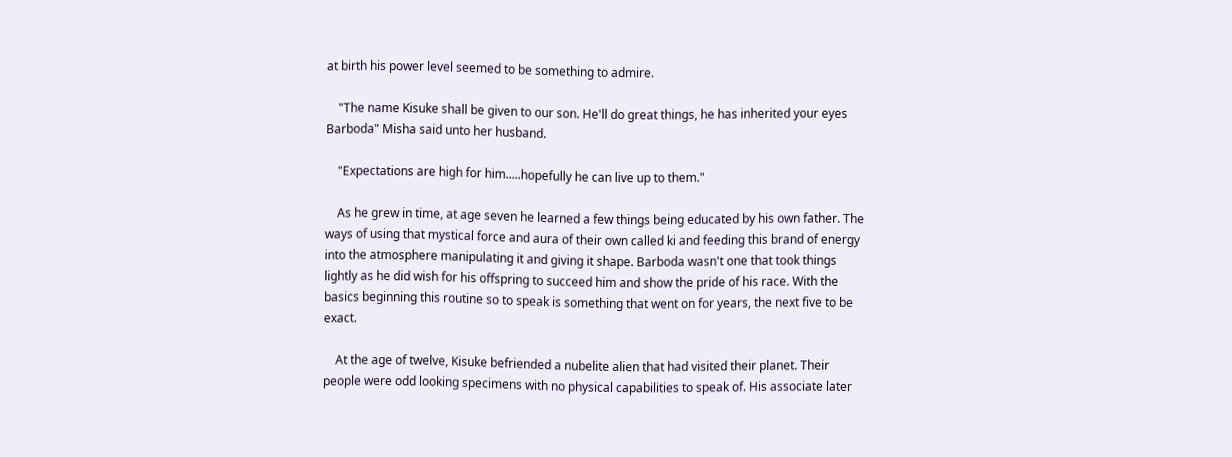at birth his power level seemed to be something to admire.

    "The name Kisuke shall be given to our son. He'll do great things, he has inherited your eyes Barboda" Misha said unto her husband.

    "Expectations are high for him.....hopefully he can live up to them."

    As he grew in time, at age seven he learned a few things being educated by his own father. The ways of using that mystical force and aura of their own called ki and feeding this brand of energy into the atmosphere manipulating it and giving it shape. Barboda wasn't one that took things lightly as he did wish for his offspring to succeed him and show the pride of his race. With the basics beginning this routine so to speak is something that went on for years, the next five to be exact.

    At the age of twelve, Kisuke befriended a nubelite alien that had visited their planet. Their people were odd looking specimens with no physical capabilities to speak of. His associate later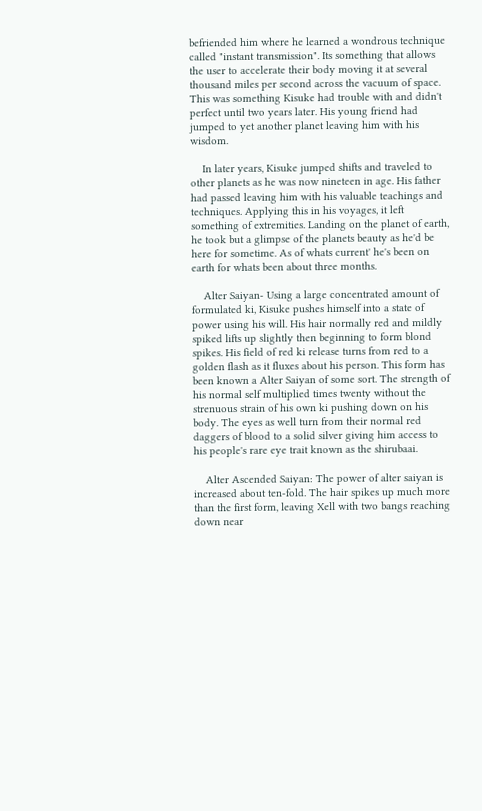befriended him where he learned a wondrous technique called "instant transmission". Its something that allows the user to accelerate their body moving it at several thousand miles per second across the vacuum of space. This was something Kisuke had trouble with and didn't perfect until two years later. His young friend had jumped to yet another planet leaving him with his wisdom.

    In later years, Kisuke jumped shifts and traveled to other planets as he was now nineteen in age. His father had passed leaving him with his valuable teachings and techniques. Applying this in his voyages, it left something of extremities. Landing on the planet of earth, he took but a glimpse of the planets beauty as he'd be here for sometime. As of whats current' he's been on earth for whats been about three months.

    Alter Saiyan- Using a large concentrated amount of formulated ki, Kisuke pushes himself into a state of power using his will. His hair normally red and mildly spiked lifts up slightly then beginning to form blond spikes. His field of red ki release turns from red to a golden flash as it fluxes about his person. This form has been known a Alter Saiyan of some sort. The strength of his normal self multiplied times twenty without the strenuous strain of his own ki pushing down on his body. The eyes as well turn from their normal red daggers of blood to a solid silver giving him access to his people's rare eye trait known as the shirubaai.

    Alter Ascended Saiyan: The power of alter saiyan is increased about ten-fold. The hair spikes up much more than the first form, leaving Xell with two bangs reaching down near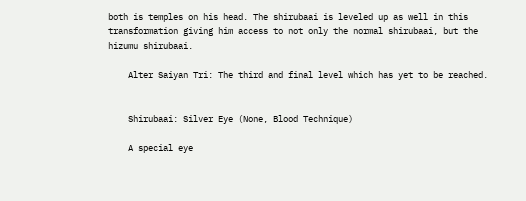both is temples on his head. The shirubaai is leveled up as well in this transformation giving him access to not only the normal shirubaai, but the hizumu shirubaai.

    Alter Saiyan Tri: The third and final level which has yet to be reached.


    Shirubaai: Silver Eye (None, Blood Technique)

    A special eye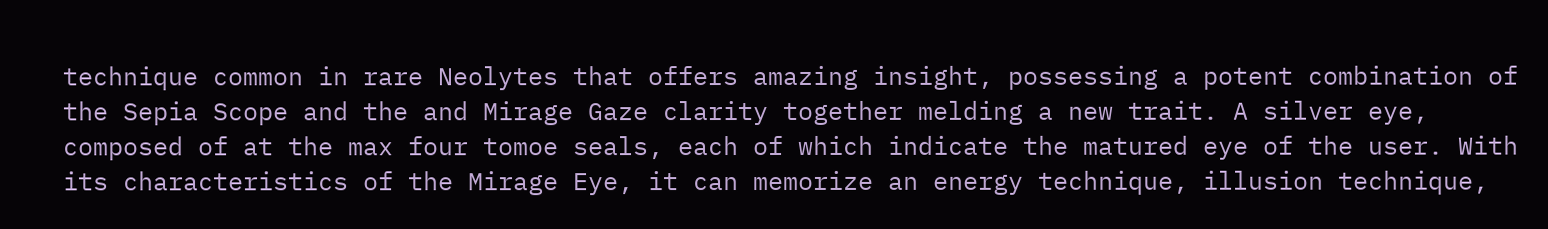technique common in rare Neolytes that offers amazing insight, possessing a potent combination of the Sepia Scope and the and Mirage Gaze clarity together melding a new trait. A silver eye, composed of at the max four tomoe seals, each of which indicate the matured eye of the user. With its characteristics of the Mirage Eye, it can memorize an energy technique, illusion technique,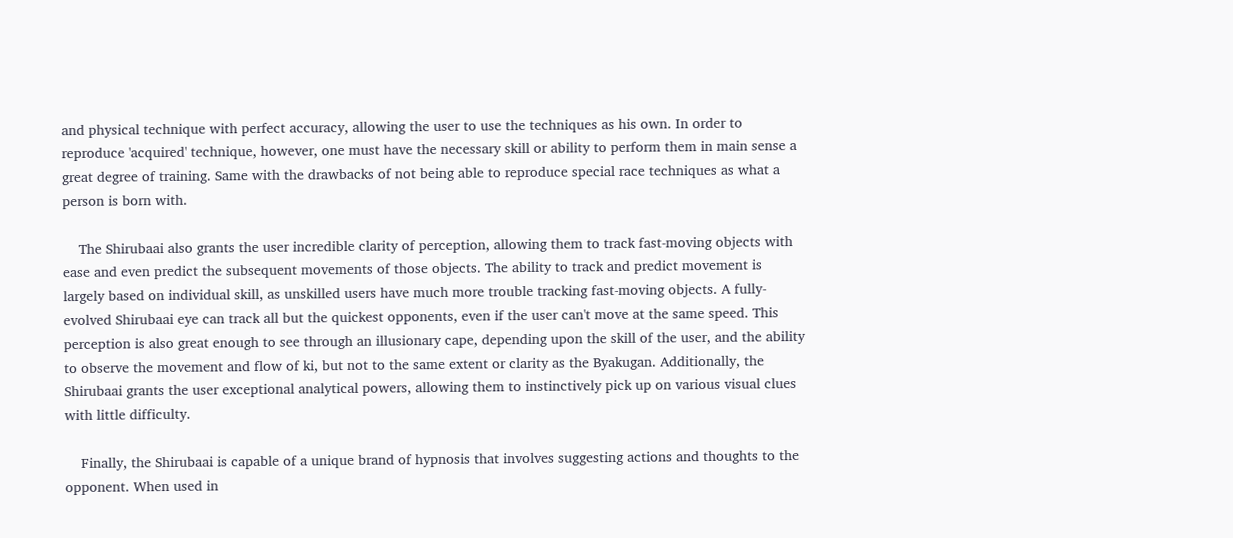and physical technique with perfect accuracy, allowing the user to use the techniques as his own. In order to reproduce 'acquired' technique, however, one must have the necessary skill or ability to perform them in main sense a great degree of training. Same with the drawbacks of not being able to reproduce special race techniques as what a person is born with.

    The Shirubaai also grants the user incredible clarity of perception, allowing them to track fast-moving objects with ease and even predict the subsequent movements of those objects. The ability to track and predict movement is largely based on individual skill, as unskilled users have much more trouble tracking fast-moving objects. A fully-evolved Shirubaai eye can track all but the quickest opponents, even if the user can't move at the same speed. This perception is also great enough to see through an illusionary cape, depending upon the skill of the user, and the ability to observe the movement and flow of ki, but not to the same extent or clarity as the Byakugan. Additionally, the Shirubaai grants the user exceptional analytical powers, allowing them to instinctively pick up on various visual clues with little difficulty.

    Finally, the Shirubaai is capable of a unique brand of hypnosis that involves suggesting actions and thoughts to the opponent. When used in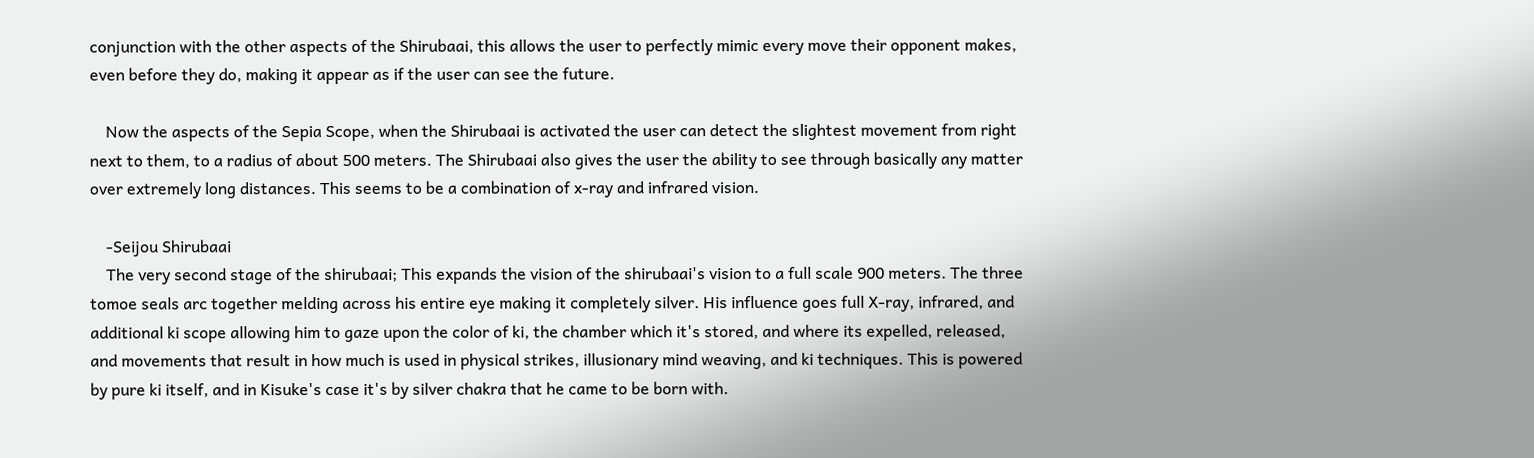conjunction with the other aspects of the Shirubaai, this allows the user to perfectly mimic every move their opponent makes, even before they do, making it appear as if the user can see the future.

    Now the aspects of the Sepia Scope, when the Shirubaai is activated the user can detect the slightest movement from right next to them, to a radius of about 500 meters. The Shirubaai also gives the user the ability to see through basically any matter over extremely long distances. This seems to be a combination of x-ray and infrared vision.

    -Seijou Shirubaai
    The very second stage of the shirubaai; This expands the vision of the shirubaai's vision to a full scale 900 meters. The three tomoe seals arc together melding across his entire eye making it completely silver. His influence goes full X-ray, infrared, and additional ki scope allowing him to gaze upon the color of ki, the chamber which it's stored, and where its expelled, released, and movements that result in how much is used in physical strikes, illusionary mind weaving, and ki techniques. This is powered by pure ki itself, and in Kisuke's case it's by silver chakra that he came to be born with.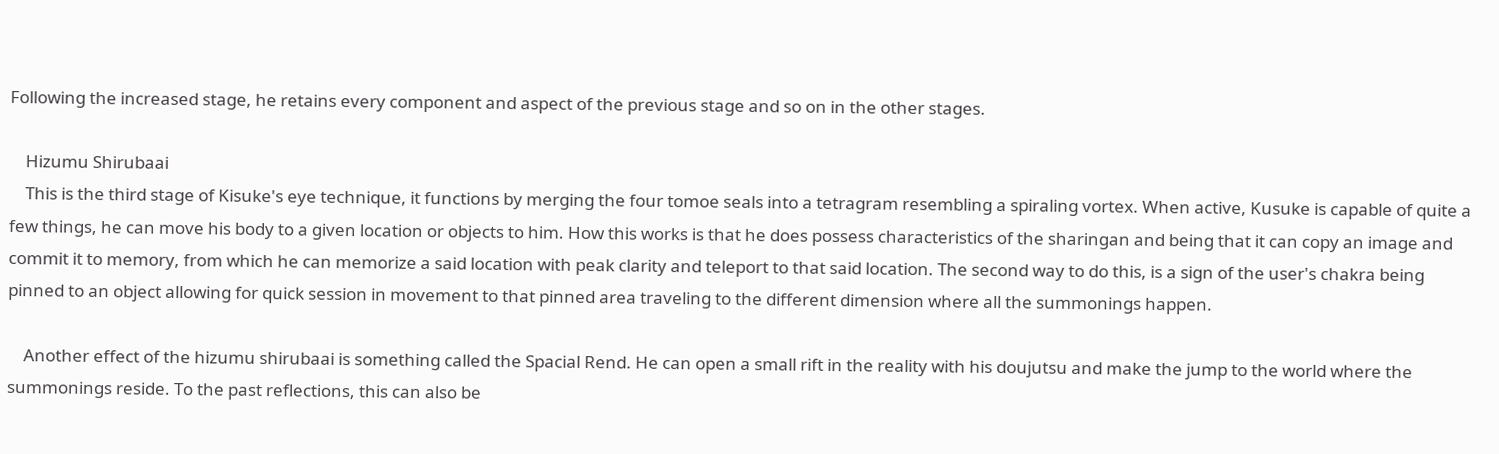Following the increased stage, he retains every component and aspect of the previous stage and so on in the other stages.

    Hizumu Shirubaai
    This is the third stage of Kisuke's eye technique, it functions by merging the four tomoe seals into a tetragram resembling a spiraling vortex. When active, Kusuke is capable of quite a few things, he can move his body to a given location or objects to him. How this works is that he does possess characteristics of the sharingan and being that it can copy an image and commit it to memory, from which he can memorize a said location with peak clarity and teleport to that said location. The second way to do this, is a sign of the user's chakra being pinned to an object allowing for quick session in movement to that pinned area traveling to the different dimension where all the summonings happen.

    Another effect of the hizumu shirubaai is something called the Spacial Rend. He can open a small rift in the reality with his doujutsu and make the jump to the world where the summonings reside. To the past reflections, this can also be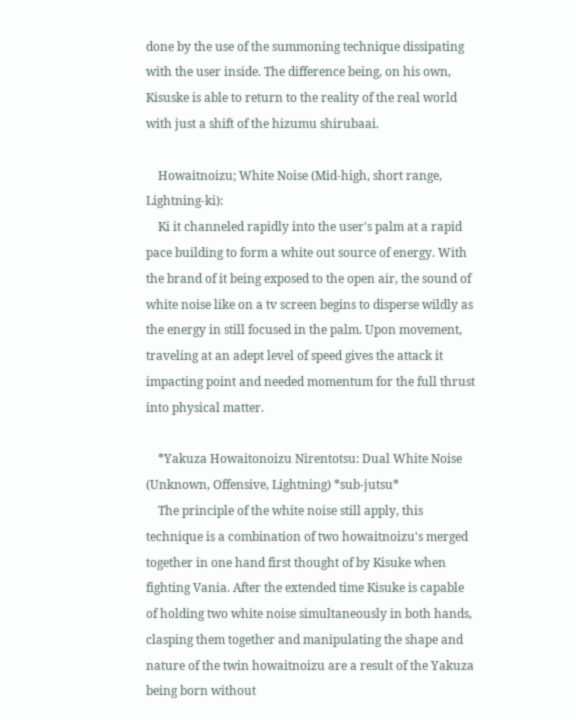done by the use of the summoning technique dissipating with the user inside. The difference being, on his own, Kisuske is able to return to the reality of the real world with just a shift of the hizumu shirubaai.

    Howaitnoizu; White Noise (Mid-high, short range, Lightning-ki):
    Ki it channeled rapidly into the user's palm at a rapid pace building to form a white out source of energy. With the brand of it being exposed to the open air, the sound of white noise like on a tv screen begins to disperse wildly as the energy in still focused in the palm. Upon movement, traveling at an adept level of speed gives the attack it impacting point and needed momentum for the full thrust into physical matter.

    *Yakuza Howaitonoizu Nirentotsu: Dual White Noise (Unknown, Offensive, Lightning) *sub-jutsu*
    The principle of the white noise still apply, this technique is a combination of two howaitnoizu's merged together in one hand first thought of by Kisuke when fighting Vania. After the extended time Kisuke is capable of holding two white noise simultaneously in both hands, clasping them together and manipulating the shape and nature of the twin howaitnoizu are a result of the Yakuza being born without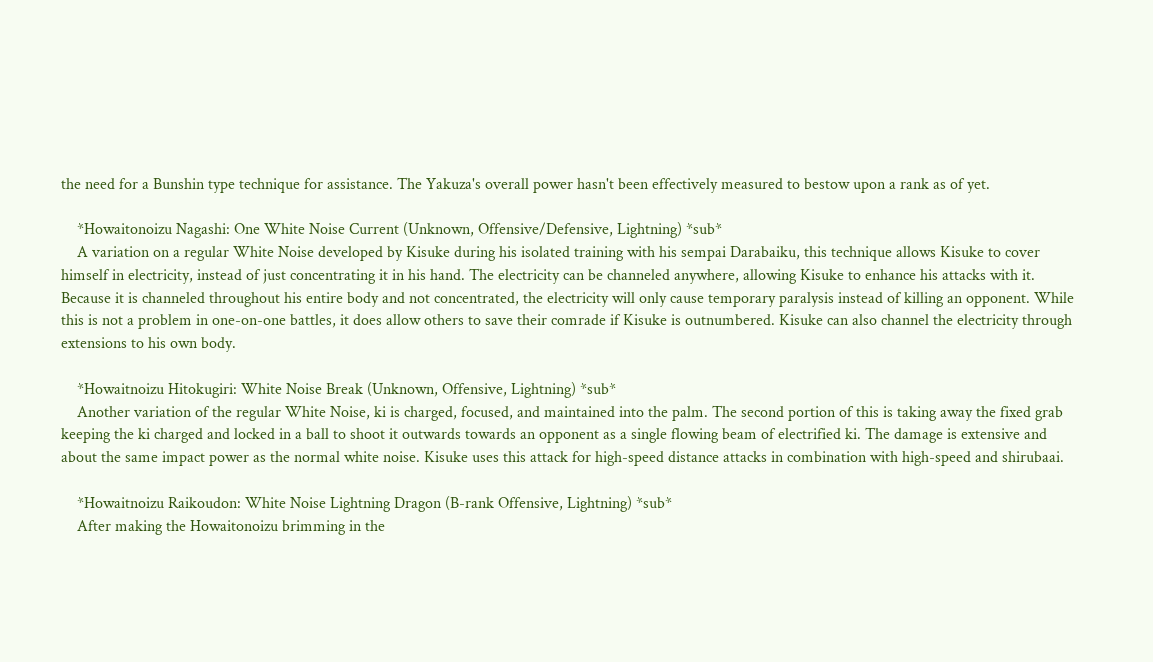the need for a Bunshin type technique for assistance. The Yakuza's overall power hasn't been effectively measured to bestow upon a rank as of yet.

    *Howaitonoizu Nagashi: One White Noise Current (Unknown, Offensive/Defensive, Lightning) *sub*
    A variation on a regular White Noise developed by Kisuke during his isolated training with his sempai Darabaiku, this technique allows Kisuke to cover himself in electricity, instead of just concentrating it in his hand. The electricity can be channeled anywhere, allowing Kisuke to enhance his attacks with it. Because it is channeled throughout his entire body and not concentrated, the electricity will only cause temporary paralysis instead of killing an opponent. While this is not a problem in one-on-one battles, it does allow others to save their comrade if Kisuke is outnumbered. Kisuke can also channel the electricity through extensions to his own body.

    *Howaitnoizu Hitokugiri: White Noise Break (Unknown, Offensive, Lightning) *sub*
    Another variation of the regular White Noise, ki is charged, focused, and maintained into the palm. The second portion of this is taking away the fixed grab keeping the ki charged and locked in a ball to shoot it outwards towards an opponent as a single flowing beam of electrified ki. The damage is extensive and about the same impact power as the normal white noise. Kisuke uses this attack for high-speed distance attacks in combination with high-speed and shirubaai.

    *Howaitnoizu Raikoudon: White Noise Lightning Dragon (B-rank Offensive, Lightning) *sub*
    After making the Howaitonoizu brimming in the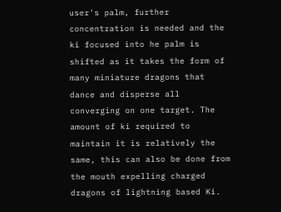user's palm, further concentration is needed and the ki focused into he palm is shifted as it takes the form of many miniature dragons that dance and disperse all converging on one target. The amount of ki required to maintain it is relatively the same, this can also be done from the mouth expelling charged dragons of lightning based Ki.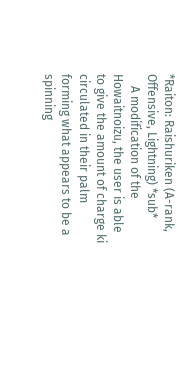*Raiton: Raishuriken (A-rank, Offensive, Lightning) *sub*
    A modification of the Howaitnoizu, the user is able to give the amount of charge ki circulated in their palm forming what appears to be a spinning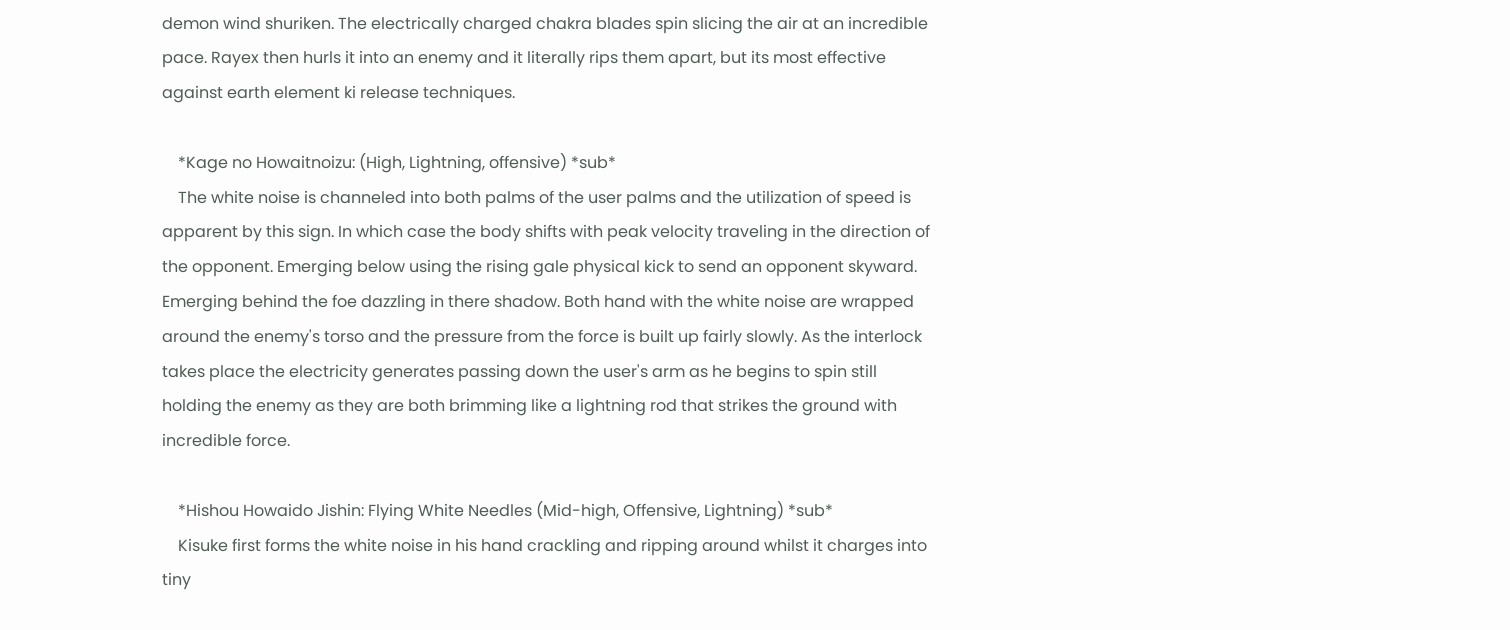demon wind shuriken. The electrically charged chakra blades spin slicing the air at an incredible pace. Rayex then hurls it into an enemy and it literally rips them apart, but its most effective against earth element ki release techniques.

    *Kage no Howaitnoizu: (High, Lightning, offensive) *sub*
    The white noise is channeled into both palms of the user palms and the utilization of speed is apparent by this sign. In which case the body shifts with peak velocity traveling in the direction of the opponent. Emerging below using the rising gale physical kick to send an opponent skyward. Emerging behind the foe dazzling in there shadow. Both hand with the white noise are wrapped around the enemy's torso and the pressure from the force is built up fairly slowly. As the interlock takes place the electricity generates passing down the user's arm as he begins to spin still holding the enemy as they are both brimming like a lightning rod that strikes the ground with incredible force.

    *Hishou Howaido Jishin: Flying White Needles (Mid-high, Offensive, Lightning) *sub*
    Kisuke first forms the white noise in his hand crackling and ripping around whilst it charges into tiny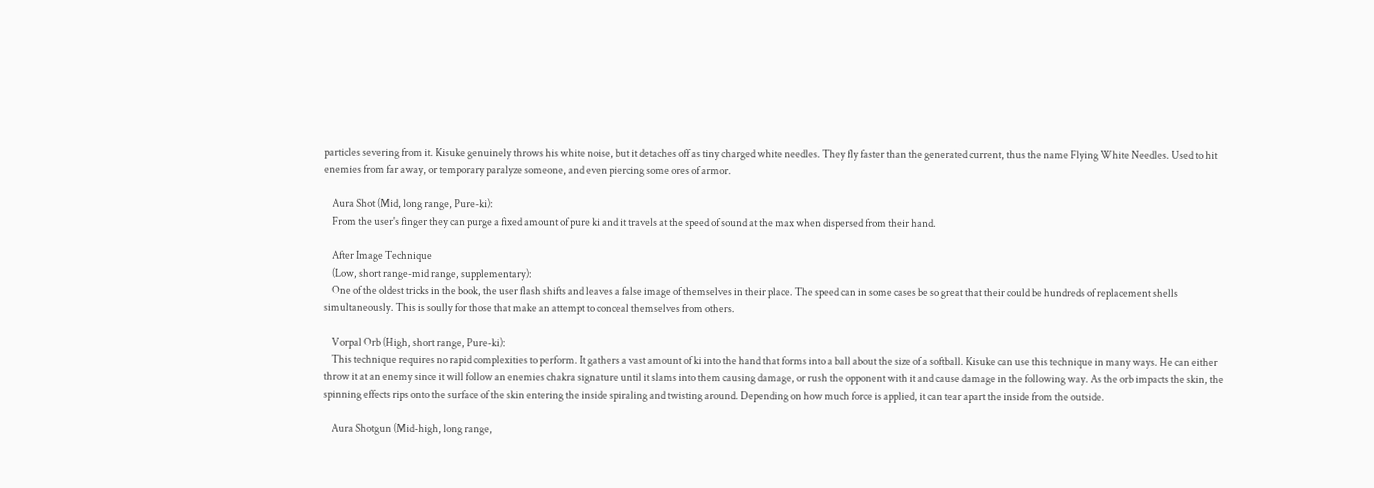particles severing from it. Kisuke genuinely throws his white noise, but it detaches off as tiny charged white needles. They fly faster than the generated current, thus the name Flying White Needles. Used to hit enemies from far away, or temporary paralyze someone, and even piercing some ores of armor.

    Aura Shot (Mid, long range, Pure-ki):
    From the user's finger they can purge a fixed amount of pure ki and it travels at the speed of sound at the max when dispersed from their hand.

    After Image Technique
    (Low, short range-mid range, supplementary):
    One of the oldest tricks in the book, the user flash shifts and leaves a false image of themselves in their place. The speed can in some cases be so great that their could be hundreds of replacement shells simultaneously. This is soully for those that make an attempt to conceal themselves from others.

    Vorpal Orb (High, short range, Pure-ki):
    This technique requires no rapid complexities to perform. It gathers a vast amount of ki into the hand that forms into a ball about the size of a softball. Kisuke can use this technique in many ways. He can either throw it at an enemy since it will follow an enemies chakra signature until it slams into them causing damage, or rush the opponent with it and cause damage in the following way. As the orb impacts the skin, the spinning effects rips onto the surface of the skin entering the inside spiraling and twisting around. Depending on how much force is applied, it can tear apart the inside from the outside.

    Aura Shotgun (Mid-high, long range,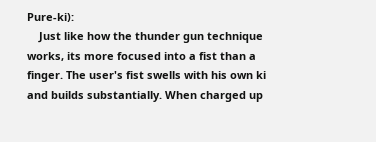Pure-ki):
    Just like how the thunder gun technique works, its more focused into a fist than a finger. The user's fist swells with his own ki and builds substantially. When charged up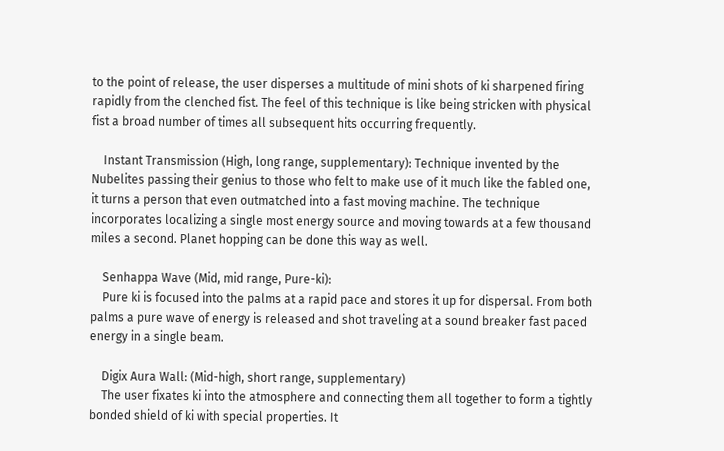to the point of release, the user disperses a multitude of mini shots of ki sharpened firing rapidly from the clenched fist. The feel of this technique is like being stricken with physical fist a broad number of times all subsequent hits occurring frequently.

    Instant Transmission (High, long range, supplementary): Technique invented by the Nubelites passing their genius to those who felt to make use of it much like the fabled one, it turns a person that even outmatched into a fast moving machine. The technique incorporates localizing a single most energy source and moving towards at a few thousand miles a second. Planet hopping can be done this way as well.

    Senhappa Wave (Mid, mid range, Pure-ki):
    Pure ki is focused into the palms at a rapid pace and stores it up for dispersal. From both palms a pure wave of energy is released and shot traveling at a sound breaker fast paced energy in a single beam.

    Digix Aura Wall: (Mid-high, short range, supplementary)
    The user fixates ki into the atmosphere and connecting them all together to form a tightly bonded shield of ki with special properties. It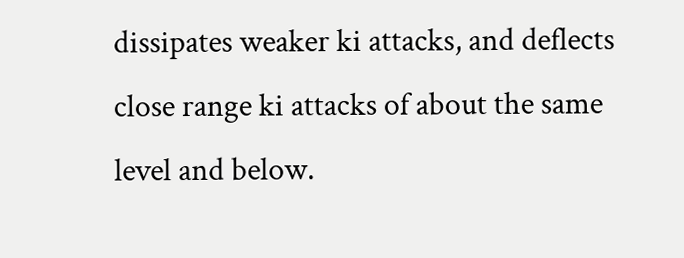dissipates weaker ki attacks, and deflects close range ki attacks of about the same level and below.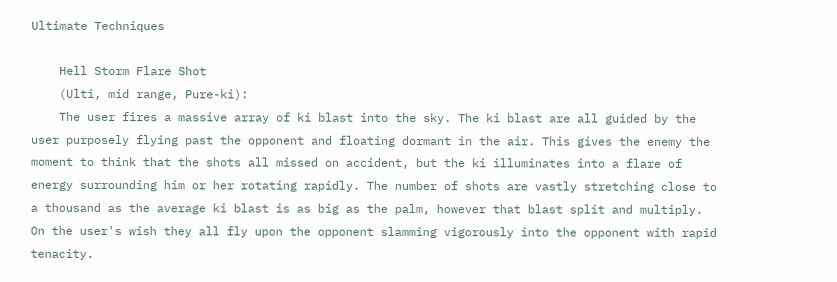Ultimate Techniques

    Hell Storm Flare Shot
    (Ulti, mid range, Pure-ki):
    The user fires a massive array of ki blast into the sky. The ki blast are all guided by the user purposely flying past the opponent and floating dormant in the air. This gives the enemy the moment to think that the shots all missed on accident, but the ki illuminates into a flare of energy surrounding him or her rotating rapidly. The number of shots are vastly stretching close to a thousand as the average ki blast is as big as the palm, however that blast split and multiply. On the user's wish they all fly upon the opponent slamming vigorously into the opponent with rapid tenacity.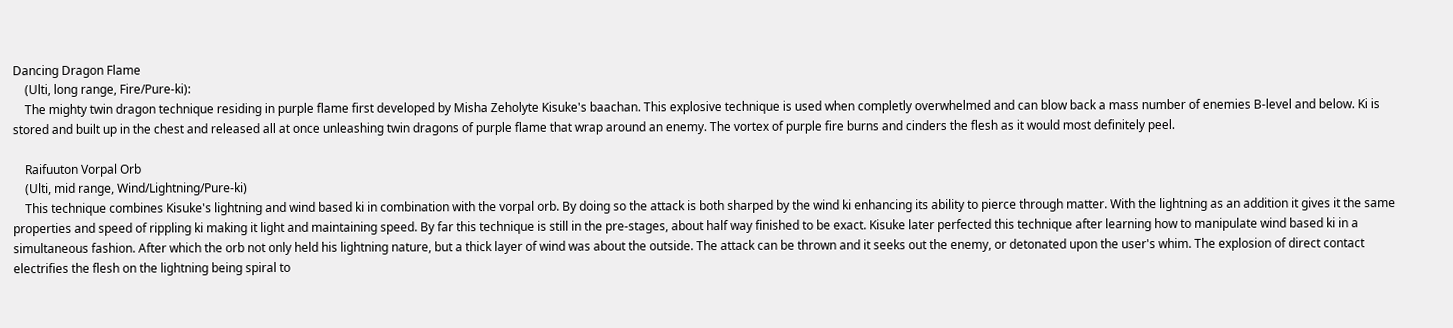Dancing Dragon Flame
    (Ulti, long range, Fire/Pure-ki):
    The mighty twin dragon technique residing in purple flame first developed by Misha Zeholyte Kisuke's baachan. This explosive technique is used when completly overwhelmed and can blow back a mass number of enemies B-level and below. Ki is stored and built up in the chest and released all at once unleashing twin dragons of purple flame that wrap around an enemy. The vortex of purple fire burns and cinders the flesh as it would most definitely peel.

    Raifuuton Vorpal Orb
    (Ulti, mid range, Wind/Lightning/Pure-ki)
    This technique combines Kisuke's lightning and wind based ki in combination with the vorpal orb. By doing so the attack is both sharped by the wind ki enhancing its ability to pierce through matter. With the lightning as an addition it gives it the same properties and speed of rippling ki making it light and maintaining speed. By far this technique is still in the pre-stages, about half way finished to be exact. Kisuke later perfected this technique after learning how to manipulate wind based ki in a simultaneous fashion. After which the orb not only held his lightning nature, but a thick layer of wind was about the outside. The attack can be thrown and it seeks out the enemy, or detonated upon the user's whim. The explosion of direct contact electrifies the flesh on the lightning being spiral to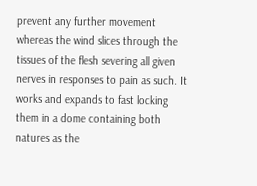prevent any further movement whereas the wind slices through the tissues of the flesh severing all given nerves in responses to pain as such. It works and expands to fast locking them in a dome containing both natures as the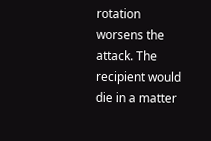rotation worsens the attack. The recipient would die in a matter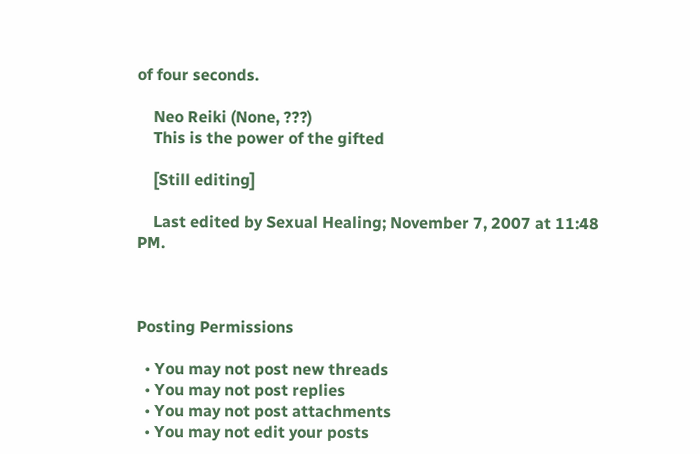of four seconds.

    Neo Reiki (None, ???)
    This is the power of the gifted

    [Still editing]

    Last edited by Sexual Healing; November 7, 2007 at 11:48 PM.



Posting Permissions

  • You may not post new threads
  • You may not post replies
  • You may not post attachments
  • You may not edit your posts